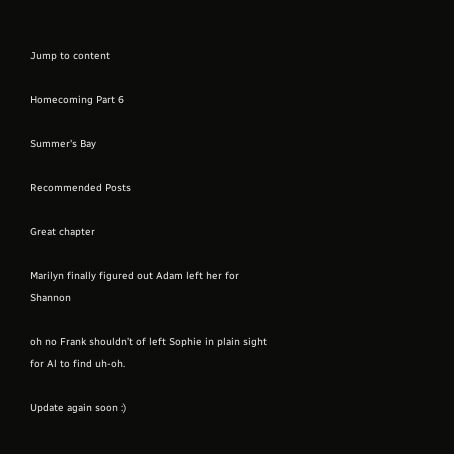Jump to content

Homecoming Part 6

Summer's Bay

Recommended Posts

Great chapter

Marilyn finally figured out Adam left her for Shannon

oh no Frank shouldn’t of left Sophie in plain sight for Al to find uh-oh.

Update again soon :)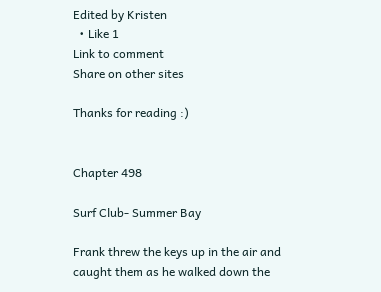Edited by Kristen
  • Like 1
Link to comment
Share on other sites

Thanks for reading :)


Chapter 498

Surf Club- Summer Bay

Frank threw the keys up in the air and caught them as he walked down the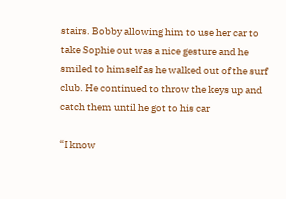stairs. Bobby allowing him to use her car to take Sophie out was a nice gesture and he smiled to himself as he walked out of the surf club. He continued to throw the keys up and catch them until he got to his car

“I know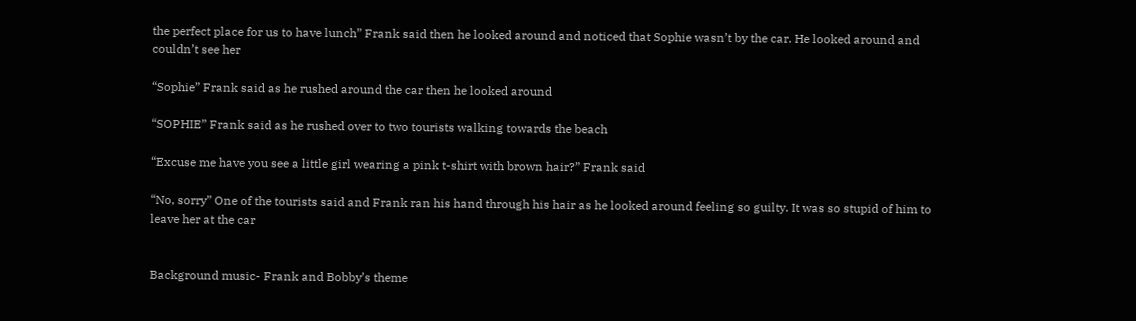the perfect place for us to have lunch” Frank said then he looked around and noticed that Sophie wasn’t by the car. He looked around and couldn’t see her

“Sophie” Frank said as he rushed around the car then he looked around

“SOPHIE” Frank said as he rushed over to two tourists walking towards the beach

“Excuse me have you see a little girl wearing a pink t-shirt with brown hair?” Frank said

“No, sorry” One of the tourists said and Frank ran his hand through his hair as he looked around feeling so guilty. It was so stupid of him to leave her at the car


Background music- Frank and Bobby’s theme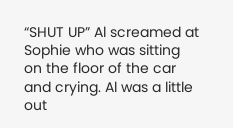“SHUT UP” Al screamed at Sophie who was sitting on the floor of the car and crying. Al was a little out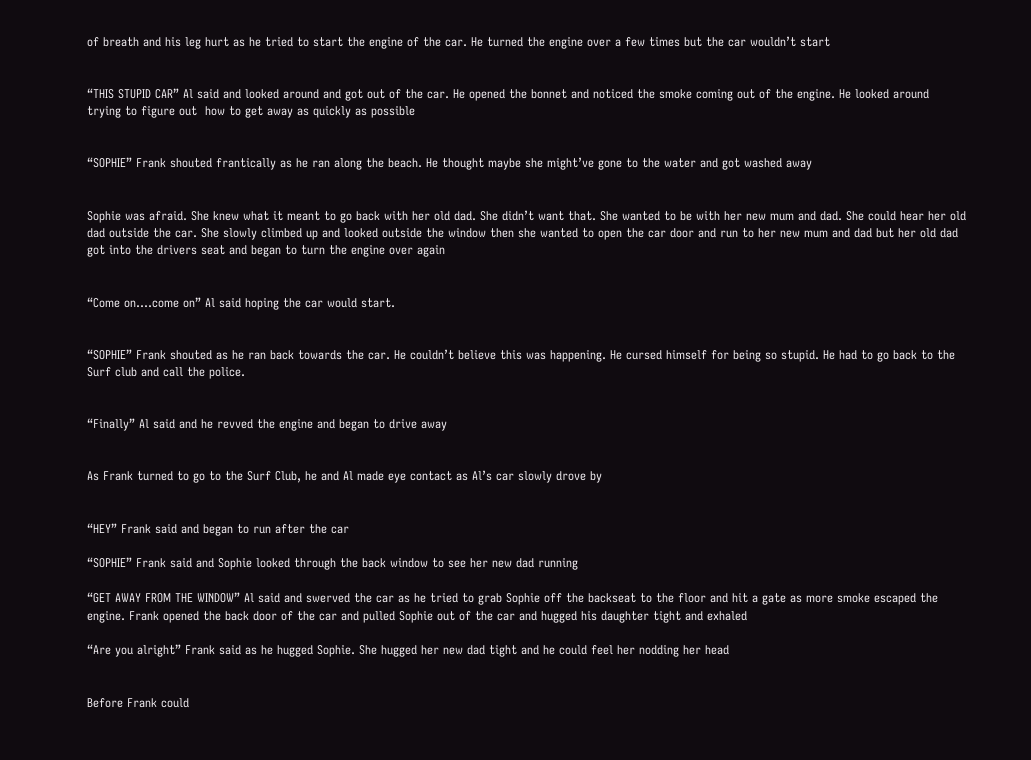of breath and his leg hurt as he tried to start the engine of the car. He turned the engine over a few times but the car wouldn’t start


“THIS STUPID CAR” Al said and looked around and got out of the car. He opened the bonnet and noticed the smoke coming out of the engine. He looked around trying to figure out  how to get away as quickly as possible


“SOPHIE” Frank shouted frantically as he ran along the beach. He thought maybe she might’ve gone to the water and got washed away


Sophie was afraid. She knew what it meant to go back with her old dad. She didn’t want that. She wanted to be with her new mum and dad. She could hear her old dad outside the car. She slowly climbed up and looked outside the window then she wanted to open the car door and run to her new mum and dad but her old dad got into the drivers seat and began to turn the engine over again


“Come on….come on” Al said hoping the car would start.


“SOPHIE” Frank shouted as he ran back towards the car. He couldn’t believe this was happening. He cursed himself for being so stupid. He had to go back to the Surf club and call the police.


“Finally” Al said and he revved the engine and began to drive away


As Frank turned to go to the Surf Club, he and Al made eye contact as Al’s car slowly drove by


“HEY” Frank said and began to run after the car

“SOPHIE” Frank said and Sophie looked through the back window to see her new dad running

“GET AWAY FROM THE WINDOW” Al said and swerved the car as he tried to grab Sophie off the backseat to the floor and hit a gate as more smoke escaped the engine. Frank opened the back door of the car and pulled Sophie out of the car and hugged his daughter tight and exhaled

“Are you alright” Frank said as he hugged Sophie. She hugged her new dad tight and he could feel her nodding her head


Before Frank could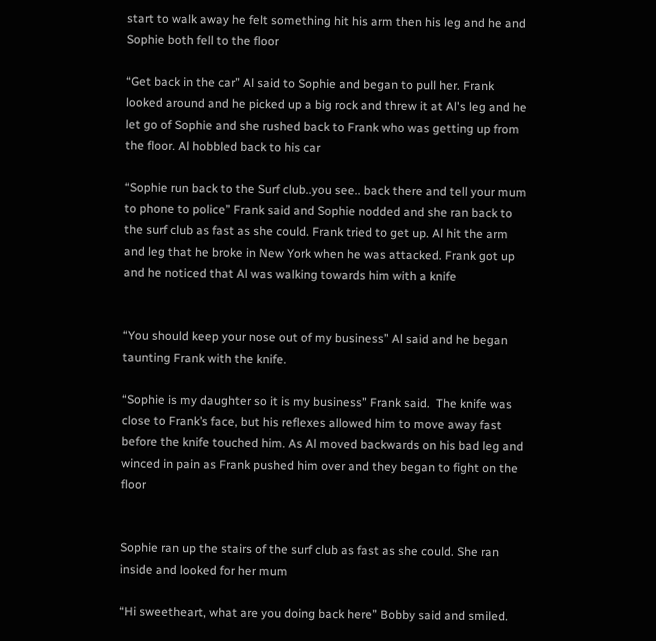start to walk away he felt something hit his arm then his leg and he and Sophie both fell to the floor

“Get back in the car” Al said to Sophie and began to pull her. Frank looked around and he picked up a big rock and threw it at Al's leg and he let go of Sophie and she rushed back to Frank who was getting up from the floor. Al hobbled back to his car

“Sophie run back to the Surf club..you see.. back there and tell your mum to phone to police” Frank said and Sophie nodded and she ran back to the surf club as fast as she could. Frank tried to get up. Al hit the arm and leg that he broke in New York when he was attacked. Frank got up and he noticed that Al was walking towards him with a knife


“You should keep your nose out of my business” Al said and he began taunting Frank with the knife.

“Sophie is my daughter so it is my business” Frank said.  The knife was close to Frank’s face, but his reflexes allowed him to move away fast before the knife touched him. As Al moved backwards on his bad leg and winced in pain as Frank pushed him over and they began to fight on the floor


Sophie ran up the stairs of the surf club as fast as she could. She ran inside and looked for her mum

“Hi sweetheart, what are you doing back here” Bobby said and smiled.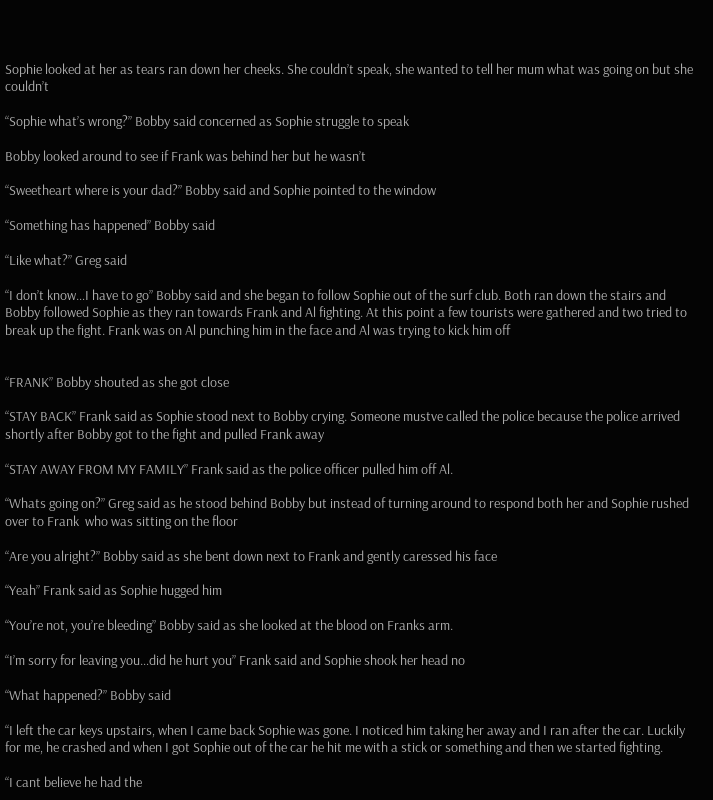Sophie looked at her as tears ran down her cheeks. She couldn’t speak, she wanted to tell her mum what was going on but she couldn’t

“Sophie what’s wrong?” Bobby said concerned as Sophie struggle to speak

Bobby looked around to see if Frank was behind her but he wasn’t

“Sweetheart where is your dad?” Bobby said and Sophie pointed to the window

“Something has happened” Bobby said

“Like what?” Greg said

“I don’t know…I have to go” Bobby said and she began to follow Sophie out of the surf club. Both ran down the stairs and Bobby followed Sophie as they ran towards Frank and Al fighting. At this point a few tourists were gathered and two tried to break up the fight. Frank was on Al punching him in the face and Al was trying to kick him off


“FRANK” Bobby shouted as she got close

“STAY BACK” Frank said as Sophie stood next to Bobby crying. Someone mustve called the police because the police arrived shortly after Bobby got to the fight and pulled Frank away

“STAY AWAY FROM MY FAMILY” Frank said as the police officer pulled him off Al.

“Whats going on?” Greg said as he stood behind Bobby but instead of turning around to respond both her and Sophie rushed over to Frank  who was sitting on the floor

“Are you alright?” Bobby said as she bent down next to Frank and gently caressed his face

“Yeah” Frank said as Sophie hugged him

“You’re not, you’re bleeding” Bobby said as she looked at the blood on Franks arm.

“I’m sorry for leaving you…did he hurt you” Frank said and Sophie shook her head no

“What happened?” Bobby said

“I left the car keys upstairs, when I came back Sophie was gone. I noticed him taking her away and I ran after the car. Luckily for me, he crashed and when I got Sophie out of the car he hit me with a stick or something and then we started fighting.

“I cant believe he had the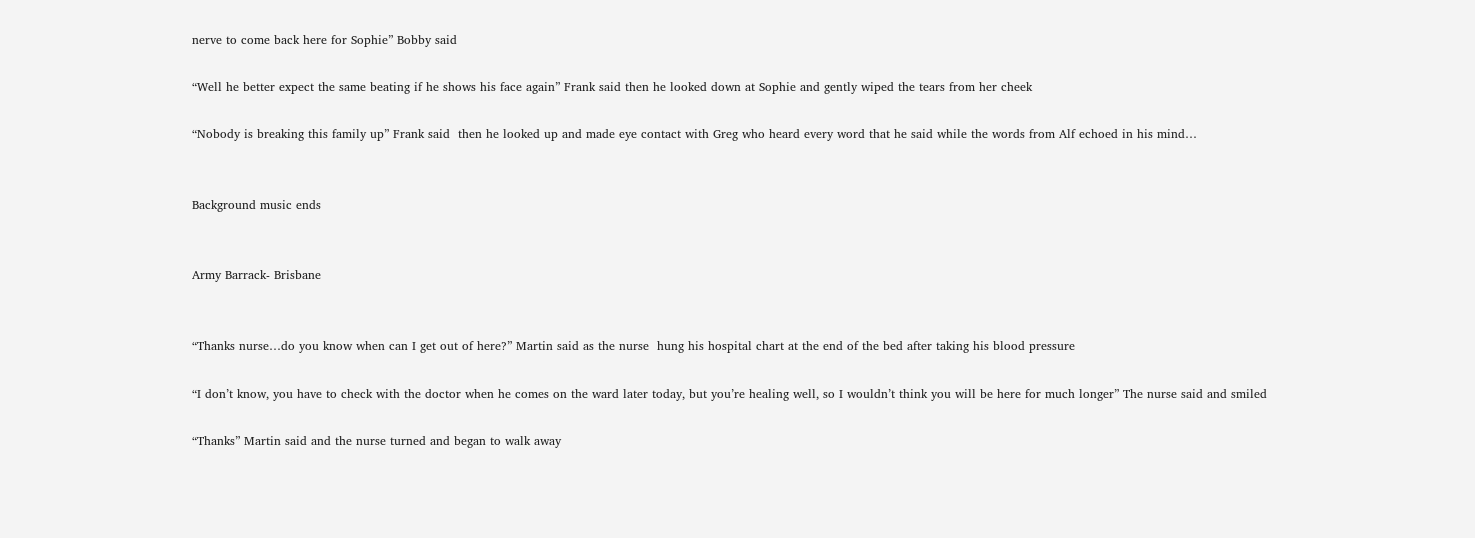nerve to come back here for Sophie” Bobby said

“Well he better expect the same beating if he shows his face again” Frank said then he looked down at Sophie and gently wiped the tears from her cheek

“Nobody is breaking this family up” Frank said  then he looked up and made eye contact with Greg who heard every word that he said while the words from Alf echoed in his mind…


Background music ends


Army Barrack- Brisbane


“Thanks nurse…do you know when can I get out of here?” Martin said as the nurse  hung his hospital chart at the end of the bed after taking his blood pressure

“I don’t know, you have to check with the doctor when he comes on the ward later today, but you’re healing well, so I wouldn’t think you will be here for much longer” The nurse said and smiled

“Thanks” Martin said and the nurse turned and began to walk away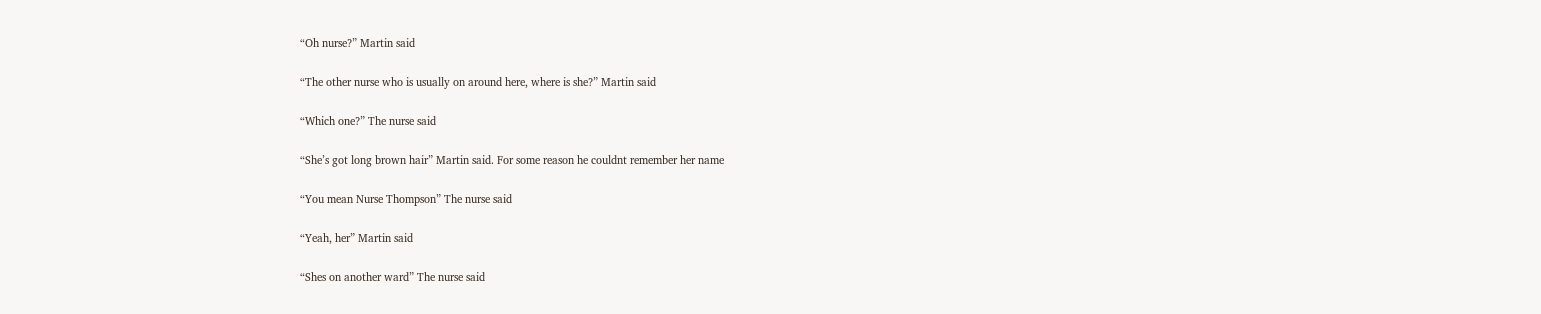“Oh nurse?” Martin said

“The other nurse who is usually on around here, where is she?” Martin said

“Which one?” The nurse said

“She’s got long brown hair” Martin said. For some reason he couldnt remember her name

“You mean Nurse Thompson” The nurse said

“Yeah, her” Martin said

“Shes on another ward” The nurse said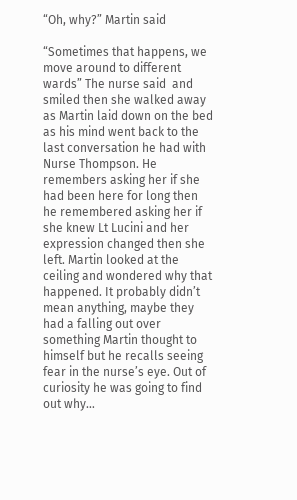“Oh, why?” Martin said

“Sometimes that happens, we move around to different wards” The nurse said  and smiled then she walked away as Martin laid down on the bed as his mind went back to the last conversation he had with Nurse Thompson. He remembers asking her if she had been here for long then he remembered asking her if she knew Lt Lucini and her expression changed then she left. Martin looked at the ceiling and wondered why that happened. It probably didn’t mean anything, maybe they had a falling out over something Martin thought to himself but he recalls seeing fear in the nurse’s eye. Out of curiosity he was going to find out why…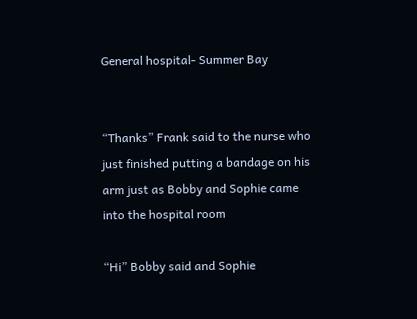General hospital- Summer Bay


“Thanks” Frank said to the nurse who just finished putting a bandage on his arm just as Bobby and Sophie came into the hospital room

“Hi” Bobby said and Sophie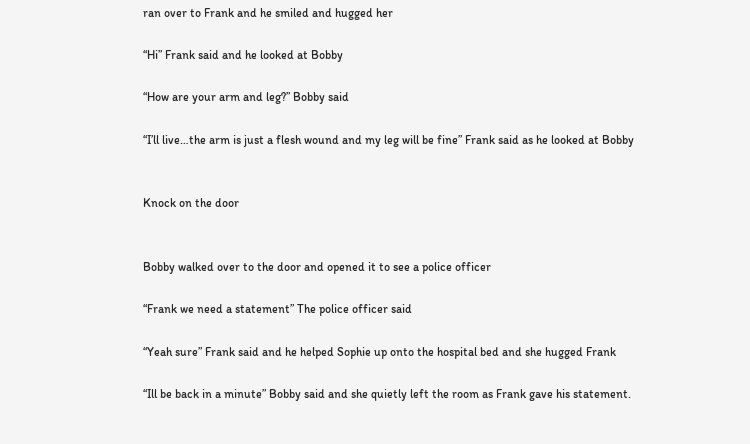ran over to Frank and he smiled and hugged her

“Hi” Frank said and he looked at Bobby

“How are your arm and leg?” Bobby said

“I’ll live…the arm is just a flesh wound and my leg will be fine” Frank said as he looked at Bobby


Knock on the door


Bobby walked over to the door and opened it to see a police officer

“Frank we need a statement” The police officer said

“Yeah sure” Frank said and he helped Sophie up onto the hospital bed and she hugged Frank

“Ill be back in a minute” Bobby said and she quietly left the room as Frank gave his statement.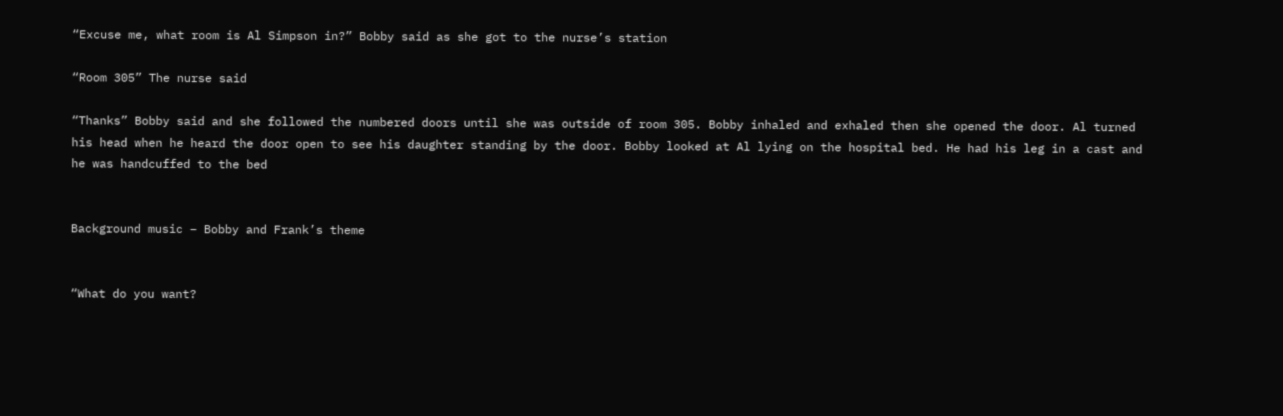“Excuse me, what room is Al Simpson in?” Bobby said as she got to the nurse’s station

“Room 305” The nurse said

“Thanks” Bobby said and she followed the numbered doors until she was outside of room 305. Bobby inhaled and exhaled then she opened the door. Al turned his head when he heard the door open to see his daughter standing by the door. Bobby looked at Al lying on the hospital bed. He had his leg in a cast and he was handcuffed to the bed


Background music – Bobby and Frank’s theme


“What do you want?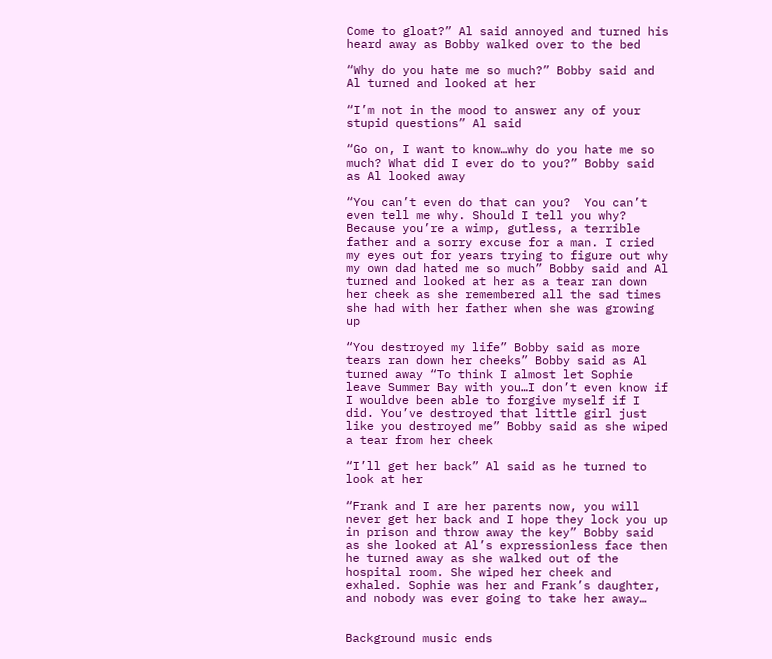Come to gloat?” Al said annoyed and turned his heard away as Bobby walked over to the bed

“Why do you hate me so much?” Bobby said and Al turned and looked at her

“I’m not in the mood to answer any of your stupid questions” Al said

“Go on, I want to know…why do you hate me so much? What did I ever do to you?” Bobby said as Al looked away

“You can’t even do that can you?  You can’t even tell me why. Should I tell you why? Because you’re a wimp, gutless, a terrible father and a sorry excuse for a man. I cried my eyes out for years trying to figure out why my own dad hated me so much” Bobby said and Al turned and looked at her as a tear ran down her cheek as she remembered all the sad times she had with her father when she was growing up

“You destroyed my life” Bobby said as more tears ran down her cheeks” Bobby said as Al turned away “To think I almost let Sophie leave Summer Bay with you…I don’t even know if I wouldve been able to forgive myself if I did. You’ve destroyed that little girl just like you destroyed me” Bobby said as she wiped a tear from her cheek

“I’ll get her back” Al said as he turned to look at her

“Frank and I are her parents now, you will never get her back and I hope they lock you up in prison and throw away the key” Bobby said as she looked at Al’s expressionless face then he turned away as she walked out of the hospital room. She wiped her cheek and exhaled. Sophie was her and Frank’s daughter, and nobody was ever going to take her away…


Background music ends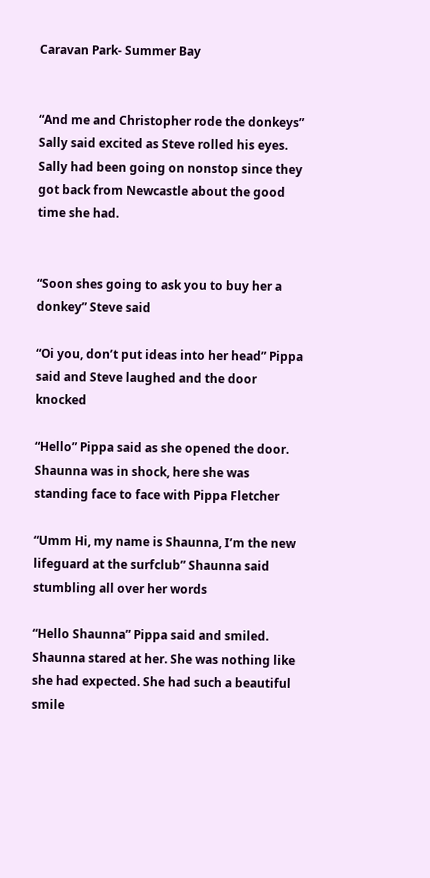Caravan Park- Summer Bay


“And me and Christopher rode the donkeys” Sally said excited as Steve rolled his eyes. Sally had been going on nonstop since they got back from Newcastle about the good time she had.


“Soon shes going to ask you to buy her a donkey” Steve said

“Oi you, don’t put ideas into her head” Pippa said and Steve laughed and the door knocked

“Hello” Pippa said as she opened the door. Shaunna was in shock, here she was standing face to face with Pippa Fletcher

“Umm Hi, my name is Shaunna, I’m the new lifeguard at the surfclub” Shaunna said stumbling all over her words

“Hello Shaunna” Pippa said and smiled. Shaunna stared at her. She was nothing like she had expected. She had such a beautiful smile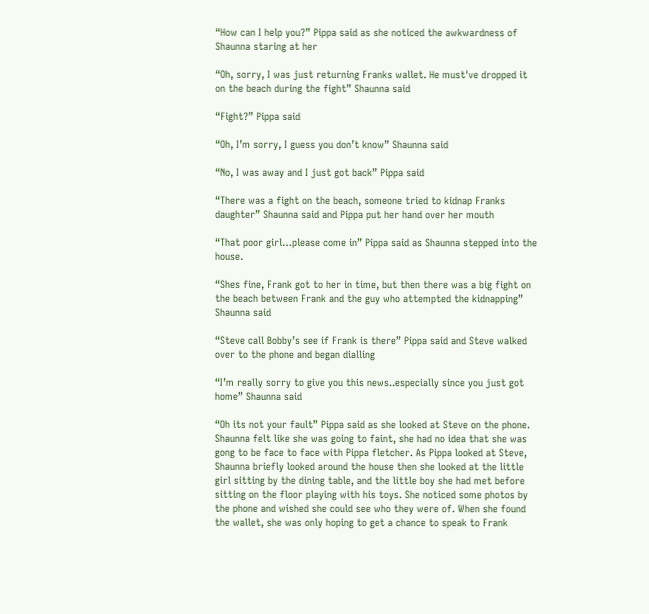“How can I help you?” Pippa said as she noticed the awkwardness of Shaunna staring at her

“Oh, sorry, I was just returning Franks wallet. He must've dropped it on the beach during the fight” Shaunna said

“Fight?” Pippa said

“Oh, I’m sorry, I guess you don’t know” Shaunna said

“No, I was away and I just got back” Pippa said

“There was a fight on the beach, someone tried to kidnap Franks daughter” Shaunna said and Pippa put her hand over her mouth

“That poor girl…please come in” Pippa said as Shaunna stepped into the house.

“Shes fine, Frank got to her in time, but then there was a big fight on the beach between Frank and the guy who attempted the kidnapping” Shaunna said

“Steve call Bobby’s see if Frank is there” Pippa said and Steve walked over to the phone and began dialling

“I’m really sorry to give you this news..especially since you just got home” Shaunna said

“Oh its not your fault” Pippa said as she looked at Steve on the phone. Shaunna felt like she was going to faint, she had no idea that she was gong to be face to face with Pippa fletcher. As Pippa looked at Steve, Shaunna briefly looked around the house then she looked at the little girl sitting by the dining table, and the little boy she had met before sitting on the floor playing with his toys. She noticed some photos by the phone and wished she could see who they were of. When she found the wallet, she was only hoping to get a chance to speak to Frank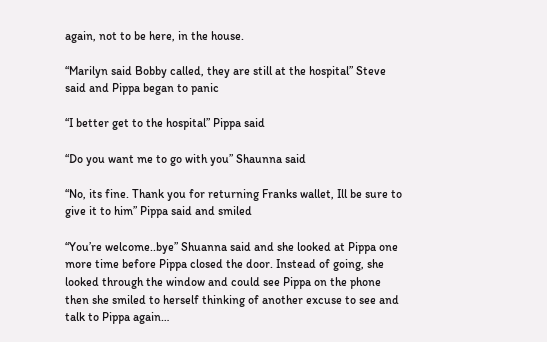again, not to be here, in the house.

“Marilyn said Bobby called, they are still at the hospital” Steve said and Pippa began to panic

“I better get to the hospital” Pippa said

“Do you want me to go with you” Shaunna said

“No, its fine. Thank you for returning Franks wallet, Ill be sure to give it to him” Pippa said and smiled

“You’re welcome..bye” Shuanna said and she looked at Pippa one more time before Pippa closed the door. Instead of going, she looked through the window and could see Pippa on the phone then she smiled to herself thinking of another excuse to see and talk to Pippa again…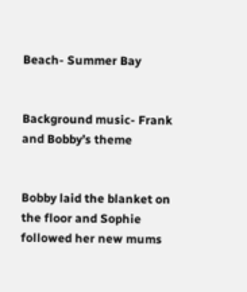Beach- Summer Bay


Background music- Frank and Bobby’s theme


Bobby laid the blanket on the floor and Sophie followed her new mums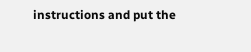instructions and put the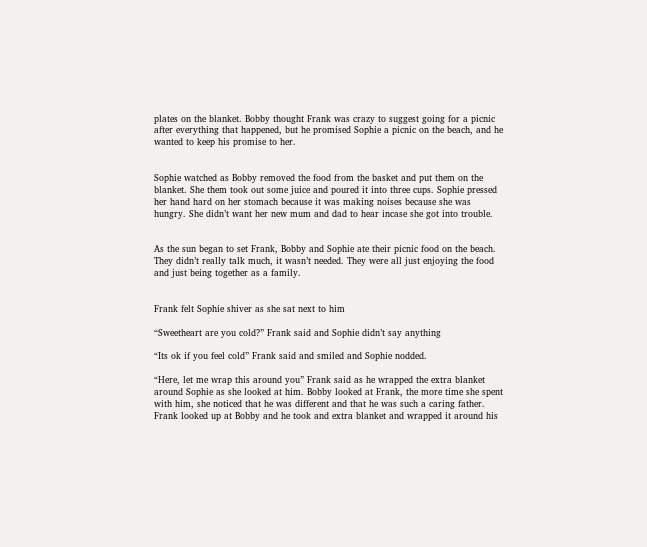plates on the blanket. Bobby thought Frank was crazy to suggest going for a picnic after everything that happened, but he promised Sophie a picnic on the beach, and he wanted to keep his promise to her.


Sophie watched as Bobby removed the food from the basket and put them on the blanket. She them took out some juice and poured it into three cups. Sophie pressed her hand hard on her stomach because it was making noises because she was hungry. She didn’t want her new mum and dad to hear incase she got into trouble.


As the sun began to set Frank, Bobby and Sophie ate their picnic food on the beach. They didn’t really talk much, it wasn’t needed. They were all just enjoying the food and just being together as a family.


Frank felt Sophie shiver as she sat next to him

“Sweetheart are you cold?” Frank said and Sophie didn’t say anything

“Its ok if you feel cold” Frank said and smiled and Sophie nodded.

“Here, let me wrap this around you” Frank said as he wrapped the extra blanket around Sophie as she looked at him. Bobby looked at Frank, the more time she spent with him, she noticed that he was different and that he was such a caring father. Frank looked up at Bobby and he took and extra blanket and wrapped it around his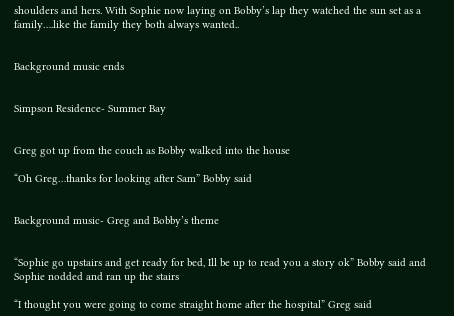shoulders and hers. With Sophie now laying on Bobby’s lap they watched the sun set as a family….like the family they both always wanted..


Background music ends


Simpson Residence- Summer Bay


Greg got up from the couch as Bobby walked into the house

“Oh Greg…thanks for looking after Sam” Bobby said


Background music- Greg and Bobby’s theme


“Sophie go upstairs and get ready for bed, Ill be up to read you a story ok” Bobby said and Sophie nodded and ran up the stairs

“I thought you were going to come straight home after the hospital” Greg said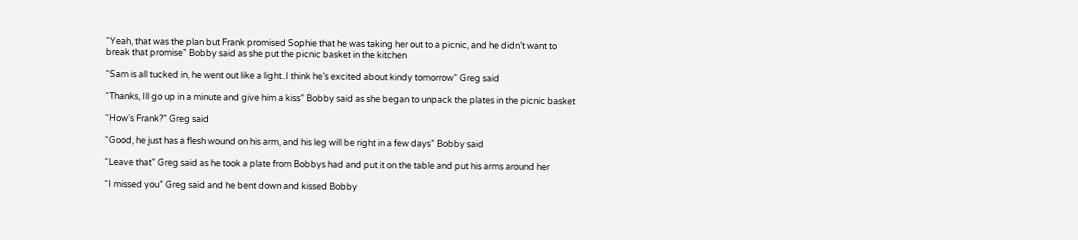“Yeah, that was the plan but Frank promised Sophie that he was taking her out to a picnic, and he didn’t want to break that promise” Bobby said as she put the picnic basket in the kitchen

“Sam is all tucked in, he went out like a light..I think he’s excited about kindy tomorrow” Greg said

“Thanks, Ill go up in a minute and give him a kiss” Bobby said as she began to unpack the plates in the picnic basket

“How’s Frank?” Greg said

“Good, he just has a flesh wound on his arm, and his leg will be right in a few days” Bobby said

“Leave that” Greg said as he took a plate from Bobbys had and put it on the table and put his arms around her

“I missed you” Greg said and he bent down and kissed Bobby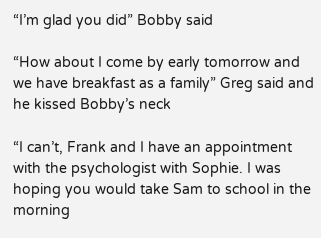“I’m glad you did” Bobby said

“How about I come by early tomorrow and we have breakfast as a family” Greg said and he kissed Bobby’s neck

“I can’t, Frank and I have an appointment with the psychologist with Sophie. I was hoping you would take Sam to school in the morning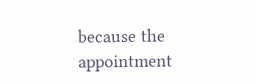because the appointment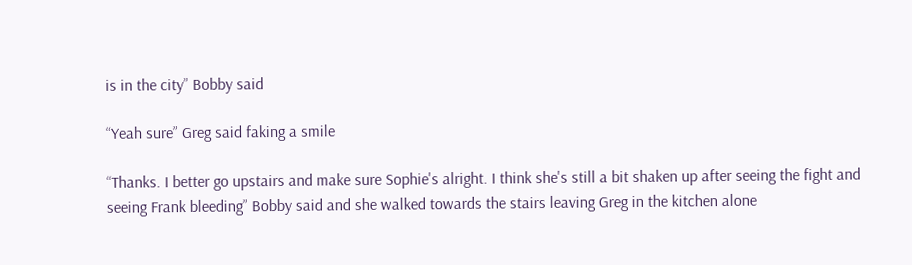is in the city” Bobby said

“Yeah sure” Greg said faking a smile

“Thanks. I better go upstairs and make sure Sophie's alright. I think she's still a bit shaken up after seeing the fight and seeing Frank bleeding” Bobby said and she walked towards the stairs leaving Greg in the kitchen alone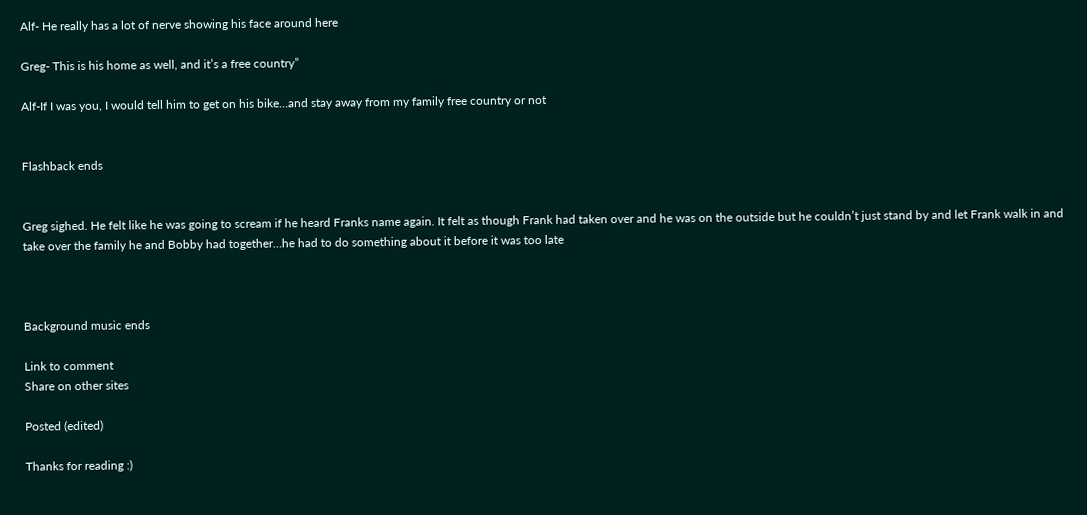Alf- He really has a lot of nerve showing his face around here

Greg- This is his home as well, and it’s a free country”

Alf-If I was you, I would tell him to get on his bike…and stay away from my family free country or not


Flashback ends


Greg sighed. He felt like he was going to scream if he heard Franks name again. It felt as though Frank had taken over and he was on the outside but he couldn’t just stand by and let Frank walk in and take over the family he and Bobby had together…he had to do something about it before it was too late



Background music ends

Link to comment
Share on other sites

Posted (edited)

Thanks for reading :)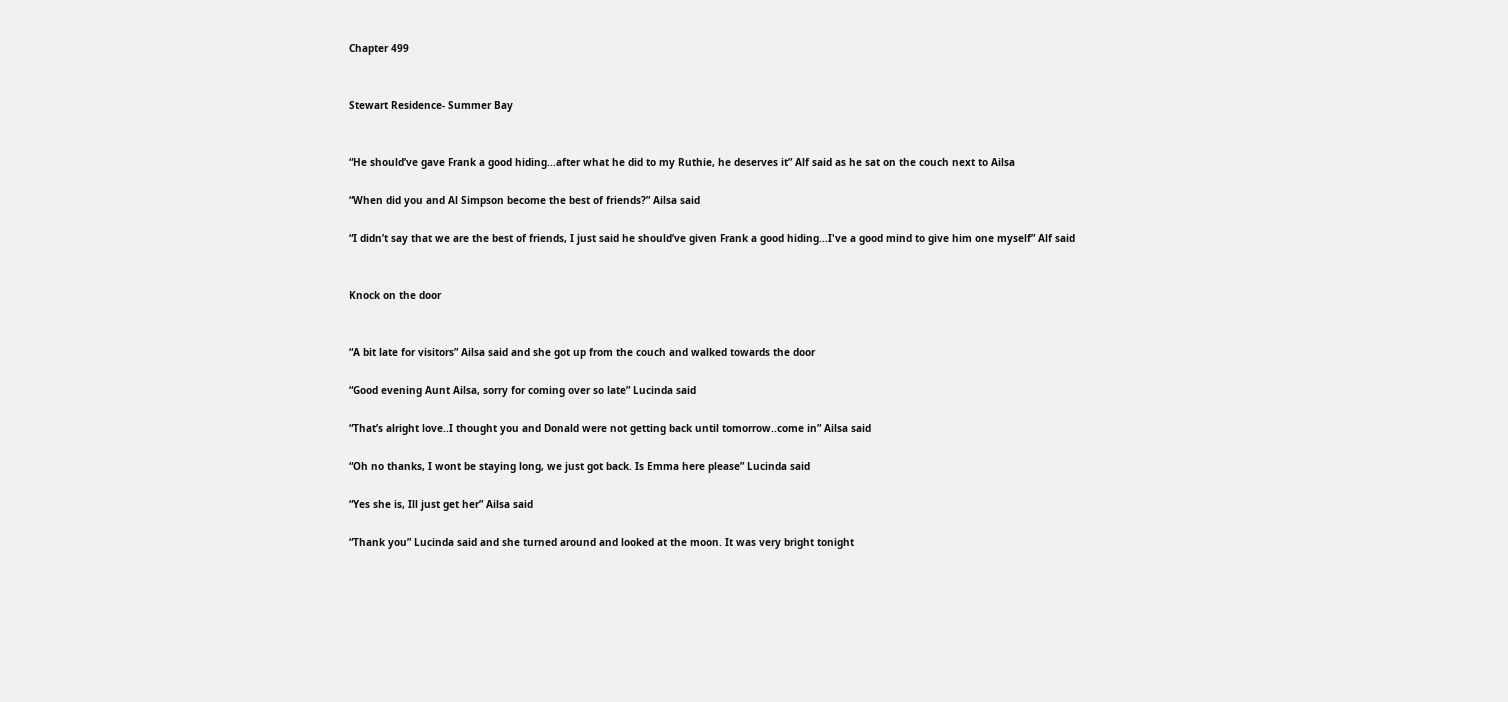Chapter 499


Stewart Residence- Summer Bay


“He should’ve gave Frank a good hiding...after what he did to my Ruthie, he deserves it” Alf said as he sat on the couch next to Ailsa

“When did you and Al Simpson become the best of friends?” Ailsa said

“I didn’t say that we are the best of friends, I just said he should’ve given Frank a good hiding...I've a good mind to give him one myself” Alf said


Knock on the door


“A bit late for visitors” Ailsa said and she got up from the couch and walked towards the door

“Good evening Aunt Ailsa, sorry for coming over so late” Lucinda said

“That’s alright love..I thought you and Donald were not getting back until tomorrow..come in” Ailsa said

“Oh no thanks, I wont be staying long, we just got back. Is Emma here please” Lucinda said

“Yes she is, Ill just get her” Ailsa said

“Thank you” Lucinda said and she turned around and looked at the moon. It was very bright tonight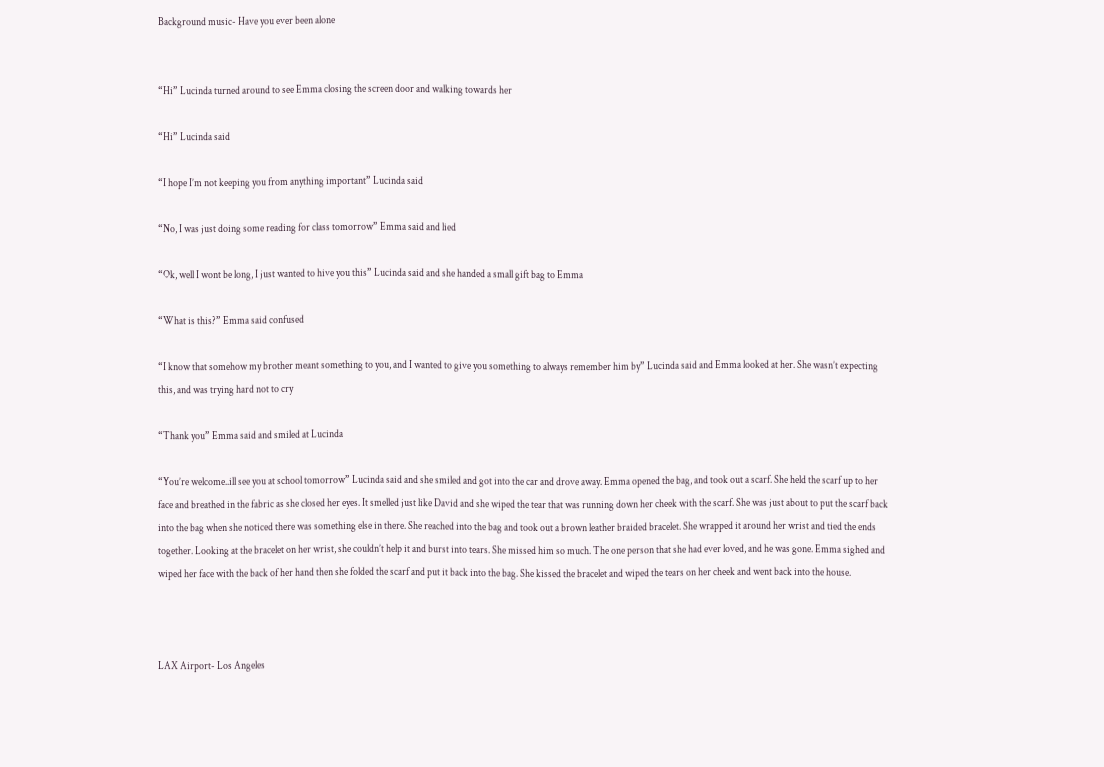Background music- Have you ever been alone


“Hi” Lucinda turned around to see Emma closing the screen door and walking towards her

“Hi” Lucinda said

“I hope I’m not keeping you from anything important” Lucinda said

“No, I was just doing some reading for class tomorrow” Emma said and lied

“Ok, well I wont be long, I just wanted to hive you this” Lucinda said and she handed a small gift bag to Emma

“What is this?” Emma said confused

“I know that somehow my brother meant something to you, and I wanted to give you something to always remember him by” Lucinda said and Emma looked at her. She wasn’t expecting this, and was trying hard not to cry

“Thank you” Emma said and smiled at Lucinda

“You’re welcome..ill see you at school tomorrow” Lucinda said and she smiled and got into the car and drove away. Emma opened the bag, and took out a scarf. She held the scarf up to her face and breathed in the fabric as she closed her eyes. It smelled just like David and she wiped the tear that was running down her cheek with the scarf. She was just about to put the scarf back into the bag when she noticed there was something else in there. She reached into the bag and took out a brown leather braided bracelet. She wrapped it around her wrist and tied the ends together. Looking at the bracelet on her wrist, she couldn’t help it and burst into tears. She missed him so much. The one person that she had ever loved, and he was gone. Emma sighed and wiped her face with the back of her hand then she folded the scarf and put it back into the bag. She kissed the bracelet and wiped the tears on her cheek and went back into the house.



LAX Airport- Los Angeles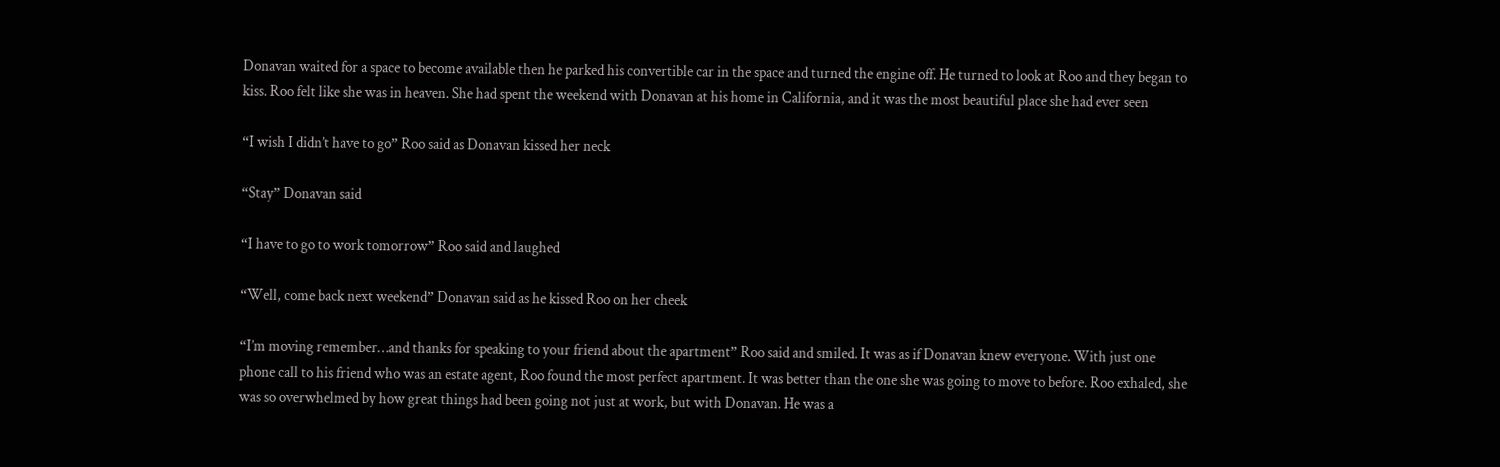Donavan waited for a space to become available then he parked his convertible car in the space and turned the engine off. He turned to look at Roo and they began to kiss. Roo felt like she was in heaven. She had spent the weekend with Donavan at his home in California, and it was the most beautiful place she had ever seen

“I wish I didn’t have to go” Roo said as Donavan kissed her neck

“Stay” Donavan said

“I have to go to work tomorrow” Roo said and laughed

“Well, come back next weekend” Donavan said as he kissed Roo on her cheek

“I’m moving remember…and thanks for speaking to your friend about the apartment” Roo said and smiled. It was as if Donavan knew everyone. With just one phone call to his friend who was an estate agent, Roo found the most perfect apartment. It was better than the one she was going to move to before. Roo exhaled, she was so overwhelmed by how great things had been going not just at work, but with Donavan. He was a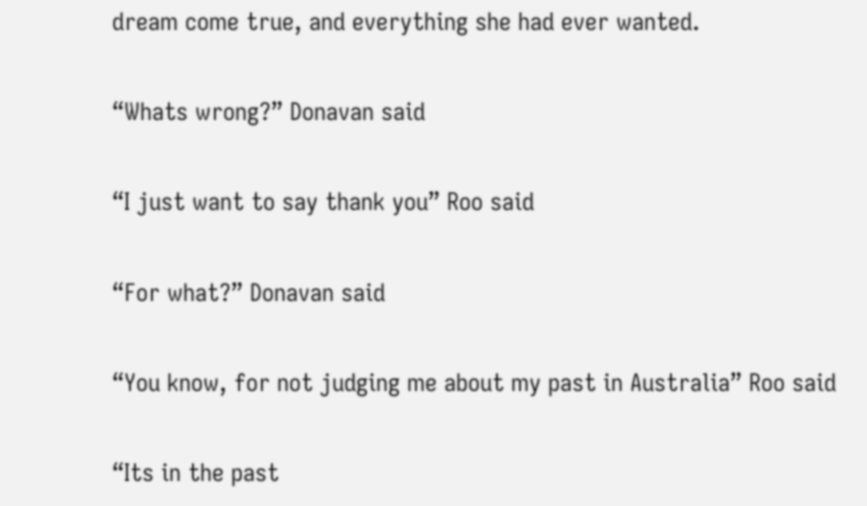dream come true, and everything she had ever wanted.

“Whats wrong?” Donavan said

“I just want to say thank you” Roo said

“For what?” Donavan said

“You know, for not judging me about my past in Australia” Roo said

“Its in the past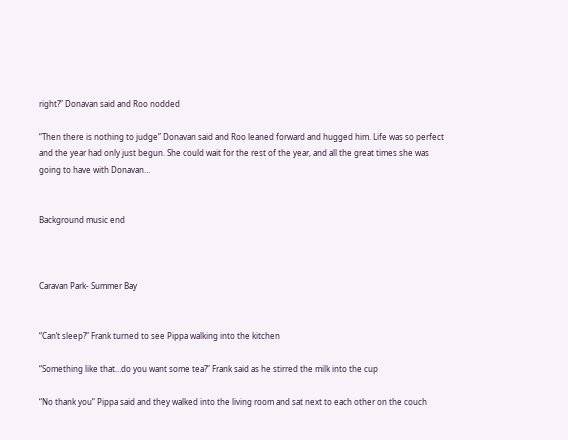right?” Donavan said and Roo nodded

“Then there is nothing to judge” Donavan said and Roo leaned forward and hugged him. Life was so perfect and the year had only just begun. She could wait for the rest of the year, and all the great times she was going to have with Donavan…


Background music end



Caravan Park- Summer Bay


“Can’t sleep?” Frank turned to see Pippa walking into the kitchen

“Something like that…do you want some tea?” Frank said as he stirred the milk into the cup

“No thank you” Pippa said and they walked into the living room and sat next to each other on the couch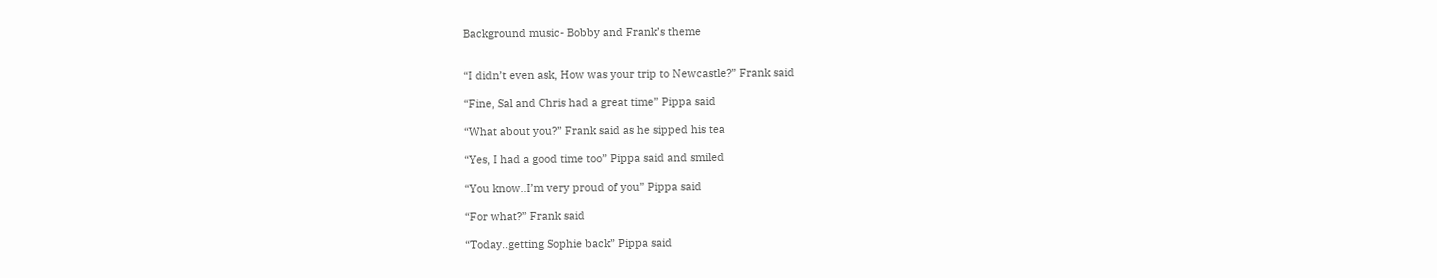Background music- Bobby and Frank’s theme


“I didn’t even ask, How was your trip to Newcastle?” Frank said

“Fine, Sal and Chris had a great time” Pippa said

“What about you?” Frank said as he sipped his tea

“Yes, I had a good time too” Pippa said and smiled

“You know..I’m very proud of you” Pippa said

“For what?” Frank said

“Today..getting Sophie back” Pippa said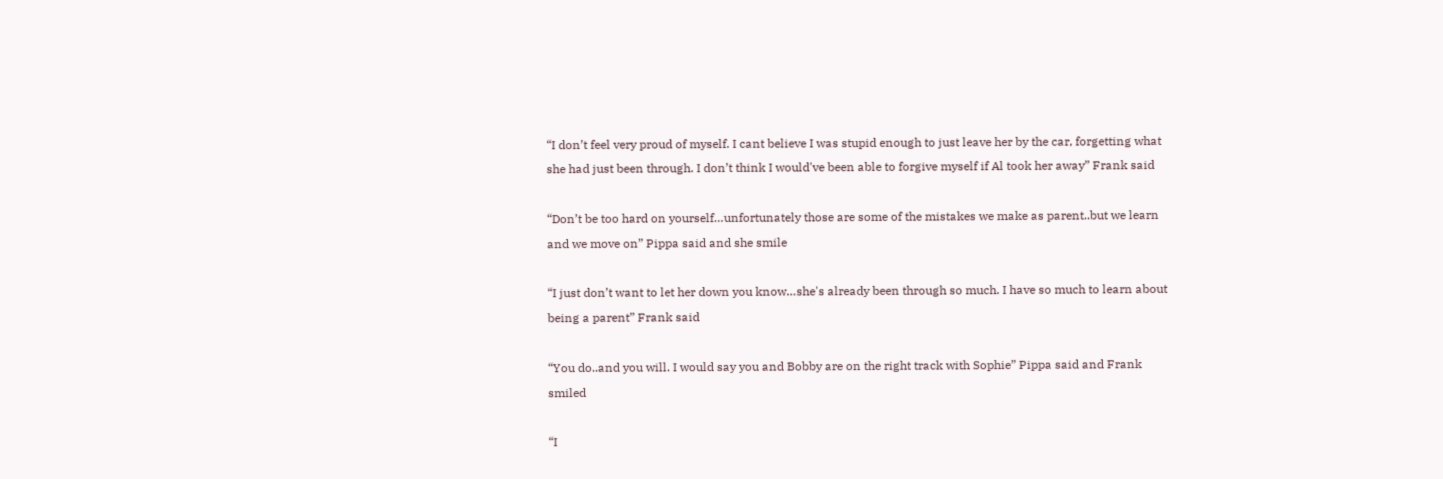“I don’t feel very proud of myself. I cant believe I was stupid enough to just leave her by the car, forgetting what she had just been through. I don’t think I would've been able to forgive myself if Al took her away” Frank said

“Don’t be too hard on yourself…unfortunately those are some of the mistakes we make as parent..but we learn and we move on” Pippa said and she smile

“I just don’t want to let her down you know…she's already been through so much. I have so much to learn about being a parent” Frank said

“You do..and you will. I would say you and Bobby are on the right track with Sophie” Pippa said and Frank smiled

“I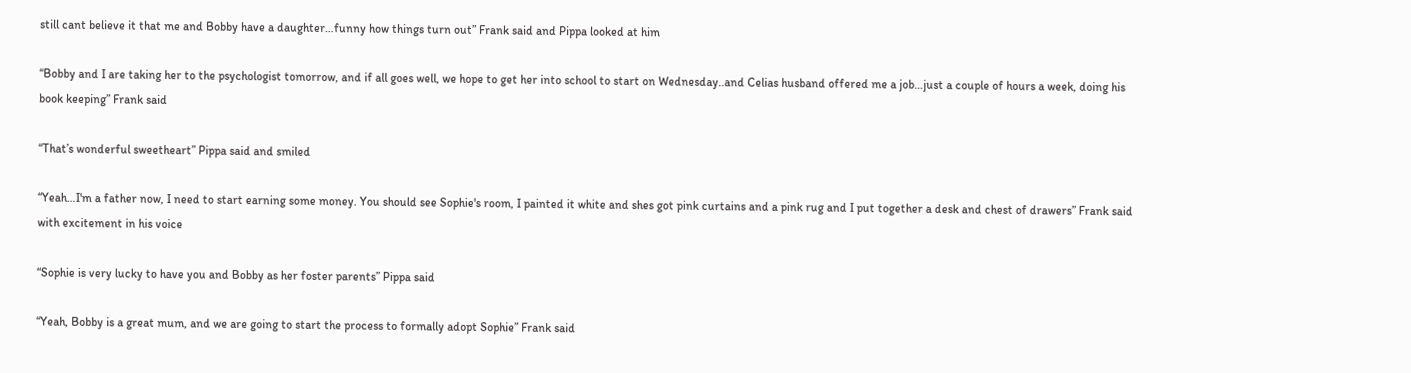still cant believe it that me and Bobby have a daughter…funny how things turn out” Frank said and Pippa looked at him

“Bobby and I are taking her to the psychologist tomorrow, and if all goes well, we hope to get her into school to start on Wednesday..and Celias husband offered me a job…just a couple of hours a week, doing his book keeping” Frank said

“That’s wonderful sweetheart” Pippa said and smiled

“Yeah…I'm a father now, I need to start earning some money. You should see Sophie's room, I painted it white and shes got pink curtains and a pink rug and I put together a desk and chest of drawers” Frank said with excitement in his voice

“Sophie is very lucky to have you and Bobby as her foster parents” Pippa said

“Yeah, Bobby is a great mum, and we are going to start the process to formally adopt Sophie” Frank said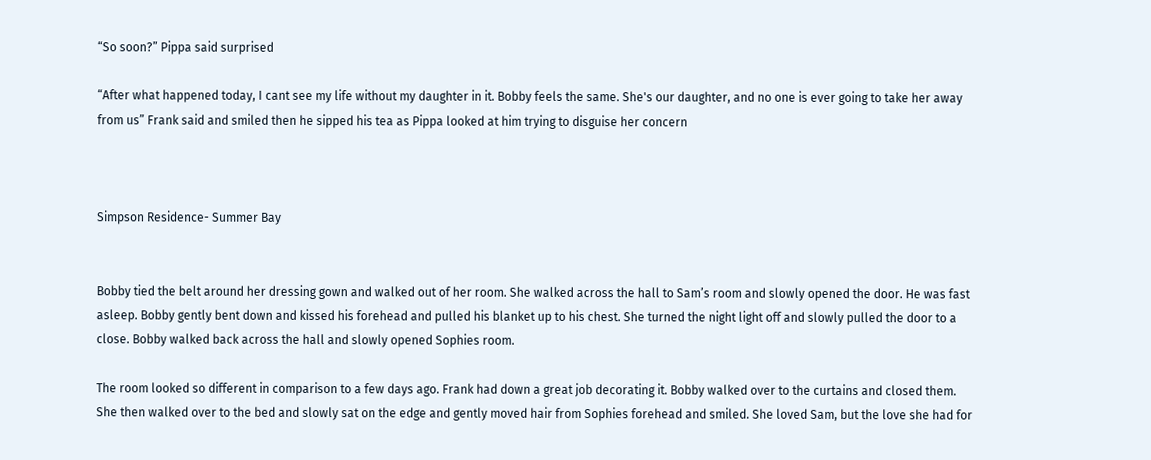“So soon?” Pippa said surprised

“After what happened today, I cant see my life without my daughter in it. Bobby feels the same. She's our daughter, and no one is ever going to take her away from us” Frank said and smiled then he sipped his tea as Pippa looked at him trying to disguise her concern



Simpson Residence- Summer Bay


Bobby tied the belt around her dressing gown and walked out of her room. She walked across the hall to Sam’s room and slowly opened the door. He was fast asleep. Bobby gently bent down and kissed his forehead and pulled his blanket up to his chest. She turned the night light off and slowly pulled the door to a close. Bobby walked back across the hall and slowly opened Sophies room.

The room looked so different in comparison to a few days ago. Frank had down a great job decorating it. Bobby walked over to the curtains and closed them. She then walked over to the bed and slowly sat on the edge and gently moved hair from Sophies forehead and smiled. She loved Sam, but the love she had for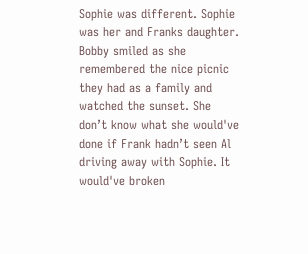Sophie was different. Sophie was her and Franks daughter. Bobby smiled as she remembered the nice picnic they had as a family and watched the sunset. She don’t know what she would've done if Frank hadn’t seen Al driving away with Sophie. It would've broken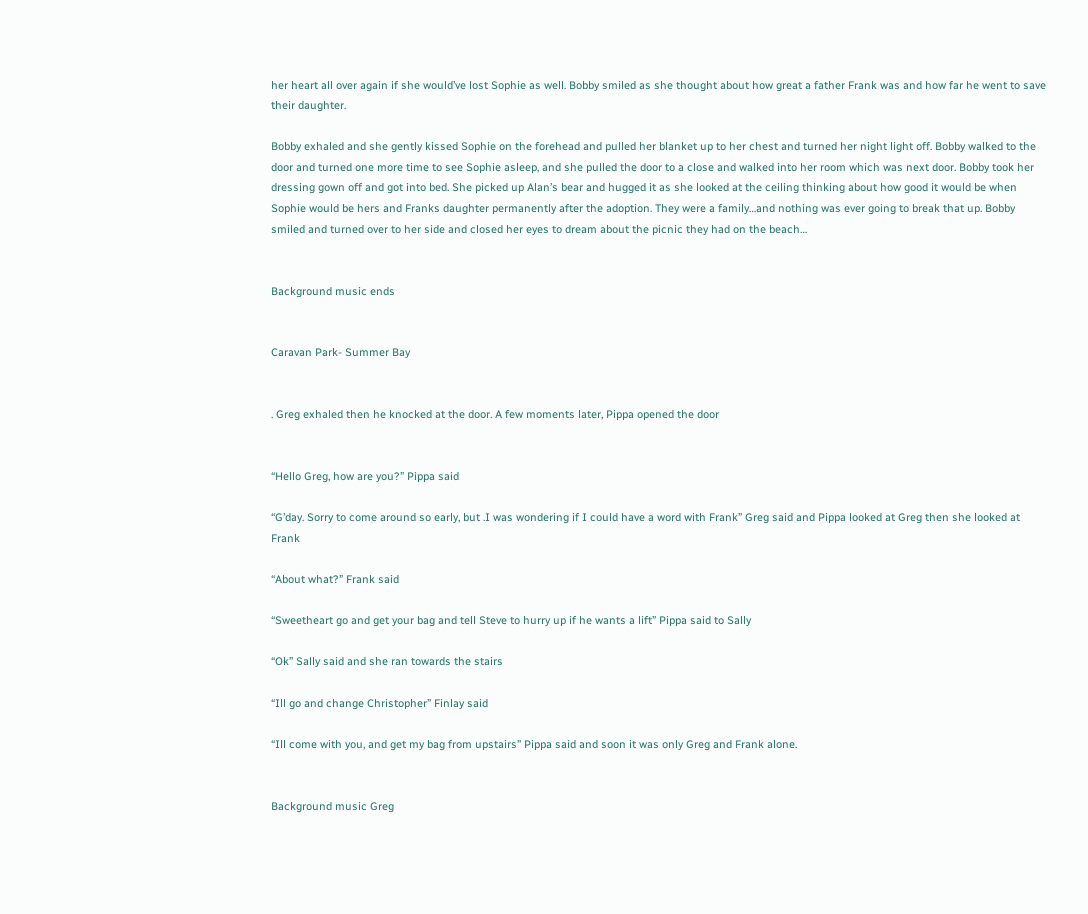her heart all over again if she would’ve lost Sophie as well. Bobby smiled as she thought about how great a father Frank was and how far he went to save their daughter.

Bobby exhaled and she gently kissed Sophie on the forehead and pulled her blanket up to her chest and turned her night light off. Bobby walked to the door and turned one more time to see Sophie asleep, and she pulled the door to a close and walked into her room which was next door. Bobby took her dressing gown off and got into bed. She picked up Alan’s bear and hugged it as she looked at the ceiling thinking about how good it would be when Sophie would be hers and Franks daughter permanently after the adoption. They were a family…and nothing was ever going to break that up. Bobby smiled and turned over to her side and closed her eyes to dream about the picnic they had on the beach…


Background music ends


Caravan Park- Summer Bay


. Greg exhaled then he knocked at the door. A few moments later, Pippa opened the door


“Hello Greg, how are you?” Pippa said

“G’day. Sorry to come around so early, but .I was wondering if I could have a word with Frank” Greg said and Pippa looked at Greg then she looked at Frank

“About what?” Frank said

“Sweetheart go and get your bag and tell Steve to hurry up if he wants a lift” Pippa said to Sally

“Ok” Sally said and she ran towards the stairs

“Ill go and change Christopher” Finlay said

“Ill come with you, and get my bag from upstairs” Pippa said and soon it was only Greg and Frank alone.


Background music Greg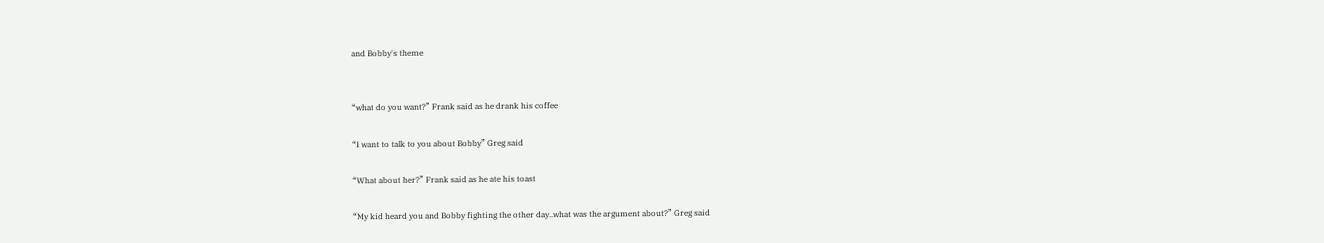and Bobby's theme


“what do you want?” Frank said as he drank his coffee

“I want to talk to you about Bobby” Greg said

“What about her?” Frank said as he ate his toast

“My kid heard you and Bobby fighting the other day..what was the argument about?” Greg said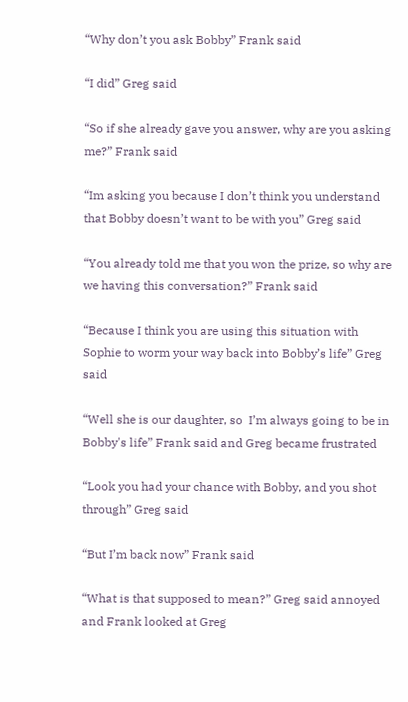“Why don’t you ask Bobby” Frank said

“I did” Greg said

“So if she already gave you answer, why are you asking me?” Frank said

“Im asking you because I don’t think you understand that Bobby doesn’t want to be with you” Greg said

“You already told me that you won the prize, so why are we having this conversation?” Frank said

“Because I think you are using this situation with Sophie to worm your way back into Bobby’s life” Greg said

“Well she is our daughter, so  I’m always going to be in Bobby's life” Frank said and Greg became frustrated

“Look you had your chance with Bobby, and you shot through” Greg said

“But I’m back now” Frank said

“What is that supposed to mean?” Greg said annoyed and Frank looked at Greg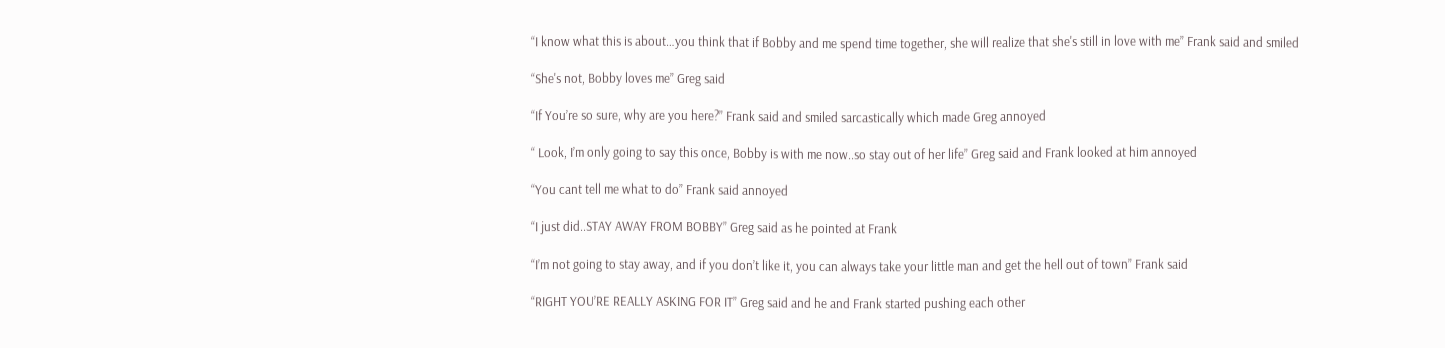“I know what this is about…you think that if Bobby and me spend time together, she will realize that she's still in love with me” Frank said and smiled

“She's not, Bobby loves me” Greg said

“If You’re so sure, why are you here?” Frank said and smiled sarcastically which made Greg annoyed

“ Look, I’m only going to say this once, Bobby is with me now..so stay out of her life” Greg said and Frank looked at him annoyed

“You cant tell me what to do” Frank said annoyed

“I just did..STAY AWAY FROM BOBBY” Greg said as he pointed at Frank

“I’m not going to stay away, and if you don’t like it, you can always take your little man and get the hell out of town” Frank said

“RIGHT YOU’RE REALLY ASKING FOR IT” Greg said and he and Frank started pushing each other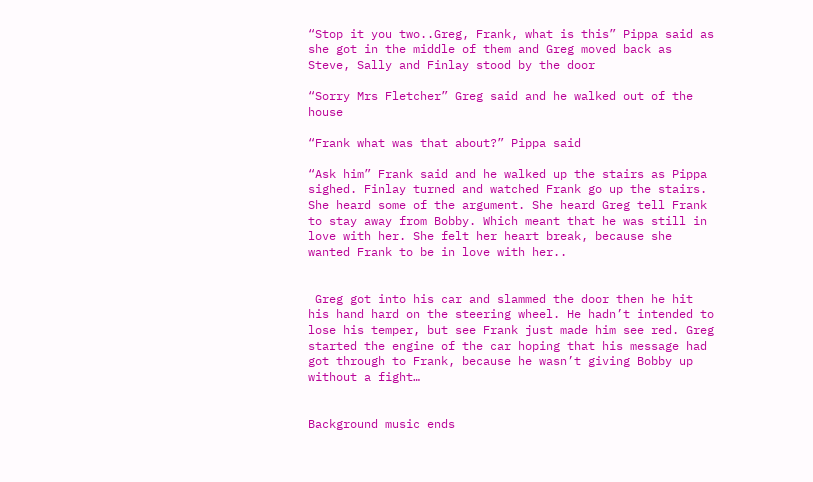“Stop it you two..Greg, Frank, what is this” Pippa said as she got in the middle of them and Greg moved back as Steve, Sally and Finlay stood by the door

“Sorry Mrs Fletcher” Greg said and he walked out of the house

“Frank what was that about?” Pippa said

“Ask him” Frank said and he walked up the stairs as Pippa sighed. Finlay turned and watched Frank go up the stairs. She heard some of the argument. She heard Greg tell Frank to stay away from Bobby. Which meant that he was still in love with her. She felt her heart break, because she wanted Frank to be in love with her..


 Greg got into his car and slammed the door then he hit his hand hard on the steering wheel. He hadn’t intended to lose his temper, but see Frank just made him see red. Greg started the engine of the car hoping that his message had got through to Frank, because he wasn’t giving Bobby up without a fight…


Background music ends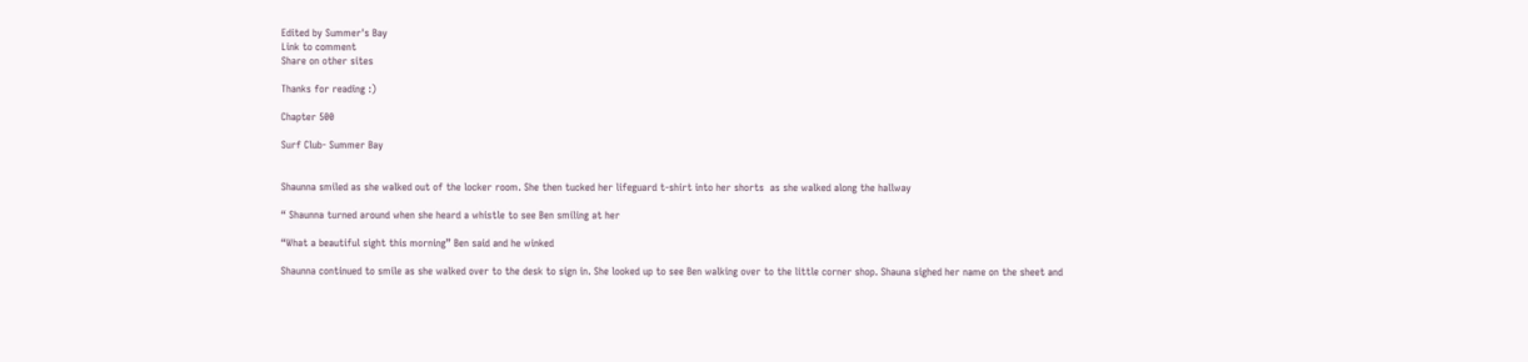Edited by Summer's Bay
Link to comment
Share on other sites

Thanks for reading :)

Chapter 500

Surf Club- Summer Bay


Shaunna smiled as she walked out of the locker room. She then tucked her lifeguard t-shirt into her shorts  as she walked along the hallway

“ Shaunna turned around when she heard a whistle to see Ben smiling at her

“What a beautiful sight this morning” Ben said and he winked

Shaunna continued to smile as she walked over to the desk to sign in. She looked up to see Ben walking over to the little corner shop. Shauna sighed her name on the sheet and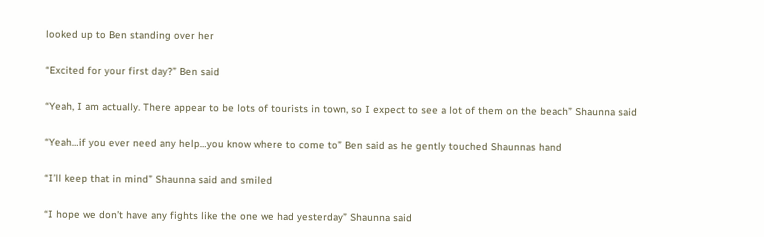looked up to Ben standing over her

“Excited for your first day?” Ben said

“Yeah, I am actually. There appear to be lots of tourists in town, so I expect to see a lot of them on the beach” Shaunna said

“Yeah…if you ever need any help…you know where to come to” Ben said as he gently touched Shaunnas hand

“I’ll keep that in mind” Shaunna said and smiled

“I hope we don’t have any fights like the one we had yesterday” Shaunna said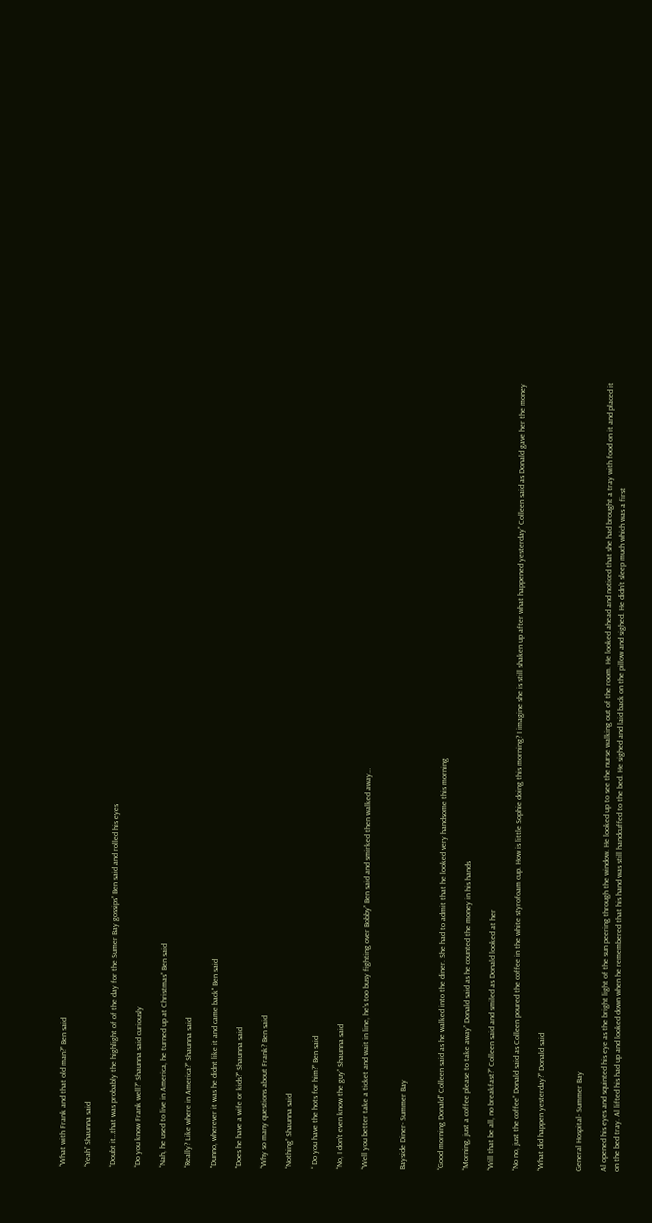“What with Frank and that old man?” Ben said

“Yeah” Shaunna said

“Doubt it…that was probably the highlight of of the day for the Sumer Bay gossips” Ben said and rolled his eyes

“Do you know Frank well?” Shaunna said curiously

“Nah, he used to live in America, he turned up at Christmas” Ben said

“Really? Like where in America?” Shaunna said

"Dunno, wherever it was he didnt like it and came back" Ben said

"Does he have a wife or kids?" Shaunna said

“Why so many questions about Frank? Ben said

“Nothing” Shaunna said

“ Do you have the hots for him?” Ben said

“No, I don’t even know the guy” Shaunna said

“Well you better take a ticket and wait in line, he’s too busy fighting over Bobby” Ben said and smirked then walked away…


Bayside Diner- Summer Bay


“Good morning Donald” Colleen said as he walked into the diner. She had to admit that he looked very handsome this morning

“Morning, just a coffee please to take away” Donald said as he counted the money in his hands

“Will that be all, no breakfast?” Colleen said and smiled as Donald looked at her

“No no, just the coffee” Donald said as Colleen poured the coffee in the white styrofoam cup. How is little Sophie doing this morning? I imagine she is still shaken up after what happened yesterday” Colleen said as Donald gave her the money

“What did happen yesterday?” Donald said


General Hospital- Summer Bay

Al opened his eyes and squinted his eye as the bright light of the sun peering through the window. He looked up to see the nurse walking out of the room. He looked ahead and noticed that she had brought a tray with food on it and placed it on the bed tray. Al lifted his had up and looked down when he remembered that his hand was still handcuffed to the bed. He sighed and laid back on the pillow and sighed. He didn’t sleep much which was a first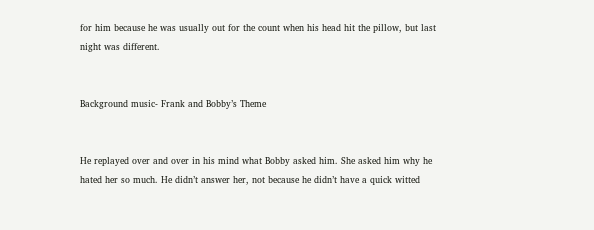for him because he was usually out for the count when his head hit the pillow, but last night was different.


Background music- Frank and Bobby’s Theme


He replayed over and over in his mind what Bobby asked him. She asked him why he hated her so much. He didn’t answer her, not because he didn’t have a quick witted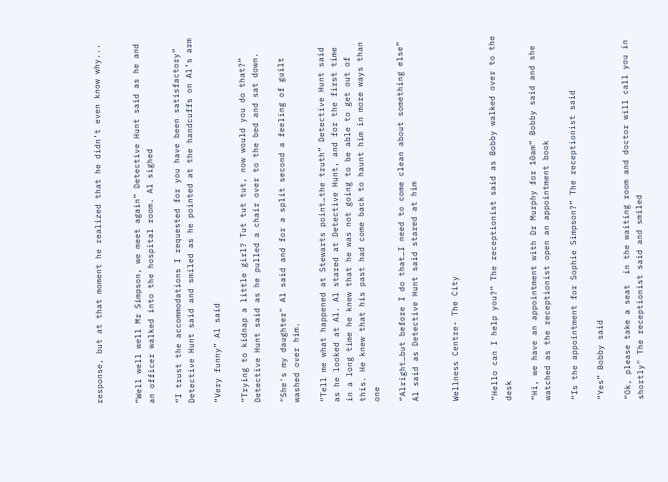response, but at that moment he realized that he didn’t even know why...


“Well well well Mr Simpson, we meet again” Detective Hunt said as he and an officer walked into the hospital room. Al sighed

“I trust the accommodations I requested for you have been satisfactory” Detective Hunt said and smiled as he pointed at the handcuffs on Al’s arm

“Very funny” Al said

“Trying to kidnap a little girl? Tut tut tut, now would you do that?”  Detective Hunt said as he pulled a chair over to the bed and sat down.

"She's my daughter" Al said and for a split second a feeling of guilt washed over him.

“Tell me what happened at Stewarts point…the truth” Detective Hunt said as he looked at Al. Al stared at Detective Hunt, and for the first time in a long time he knew that he was not going to be able to get out of this. He knew that his past had come back to haunt him in more ways than one

“Alright…but before I do that…I need to come clean about something else” Al said as Detective Hunt said stared at him


Wellness Centre- The City


“Hello can I help you?” The receptionist said as Bobby walked over to the desk

“Hi, we have an appointment with Dr Murphy for 10am” Bobby said and she watched as the receptionist open an appointment book

“Is the appointment for Sophie Simpson?” The receptionist said

“Yes” Bobby said

“Ok, please take a seat  in the waiting room and doctor will call you in shortly" The receptionist said and smiled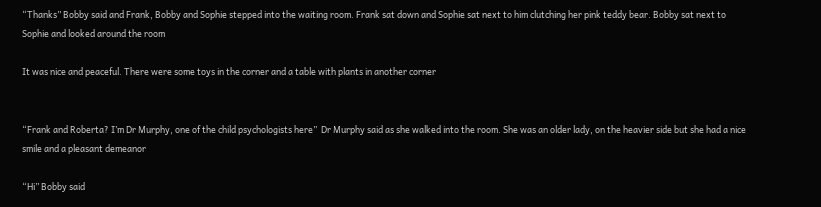“Thanks” Bobby said and Frank, Bobby and Sophie stepped into the waiting room. Frank sat down and Sophie sat next to him clutching her pink teddy bear. Bobby sat next to Sophie and looked around the room

It was nice and peaceful. There were some toys in the corner and a table with plants in another corner


“Frank and Roberta? I’m Dr Murphy, one of the child psychologists here”  Dr Murphy said as she walked into the room. She was an older lady, on the heavier side but she had a nice smile and a pleasant demeanor

“Hi” Bobby said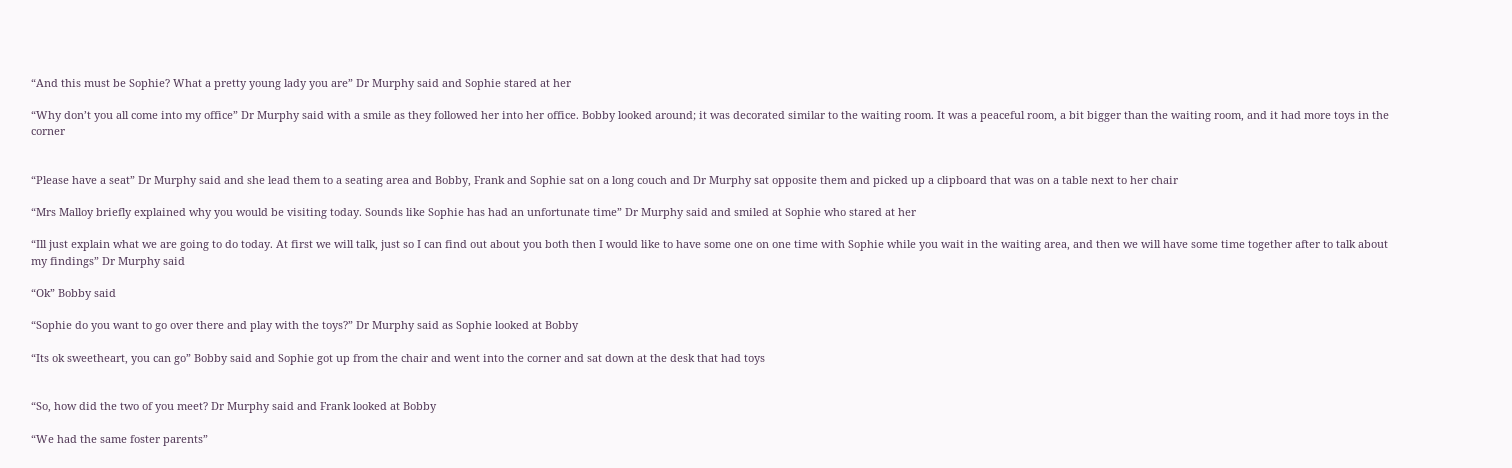“And this must be Sophie? What a pretty young lady you are” Dr Murphy said and Sophie stared at her

“Why don’t you all come into my office” Dr Murphy said with a smile as they followed her into her office. Bobby looked around; it was decorated similar to the waiting room. It was a peaceful room, a bit bigger than the waiting room, and it had more toys in the corner


“Please have a seat” Dr Murphy said and she lead them to a seating area and Bobby, Frank and Sophie sat on a long couch and Dr Murphy sat opposite them and picked up a clipboard that was on a table next to her chair

“Mrs Malloy briefly explained why you would be visiting today. Sounds like Sophie has had an unfortunate time” Dr Murphy said and smiled at Sophie who stared at her

“Ill just explain what we are going to do today. At first we will talk, just so I can find out about you both then I would like to have some one on one time with Sophie while you wait in the waiting area, and then we will have some time together after to talk about my findings” Dr Murphy said

“Ok” Bobby said

“Sophie do you want to go over there and play with the toys?” Dr Murphy said as Sophie looked at Bobby

“Its ok sweetheart, you can go” Bobby said and Sophie got up from the chair and went into the corner and sat down at the desk that had toys


“So, how did the two of you meet? Dr Murphy said and Frank looked at Bobby

“We had the same foster parents”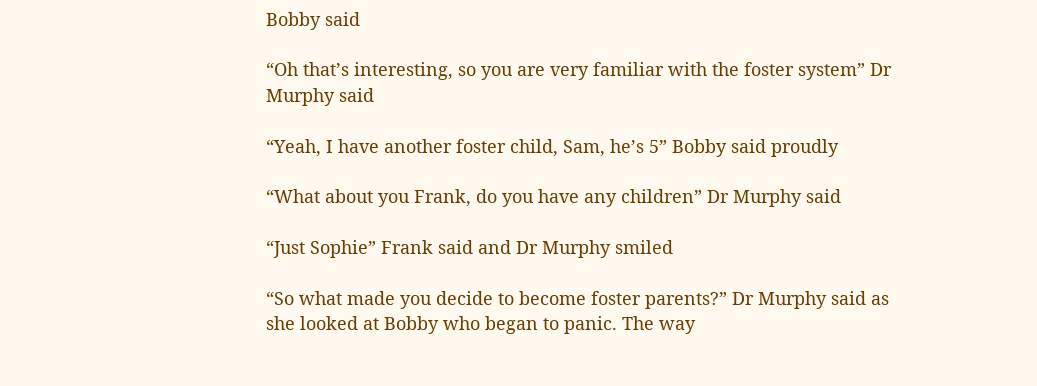Bobby said

“Oh that’s interesting, so you are very familiar with the foster system” Dr Murphy said

“Yeah, I have another foster child, Sam, he’s 5” Bobby said proudly

“What about you Frank, do you have any children” Dr Murphy said

“Just Sophie” Frank said and Dr Murphy smiled

“So what made you decide to become foster parents?” Dr Murphy said as she looked at Bobby who began to panic. The way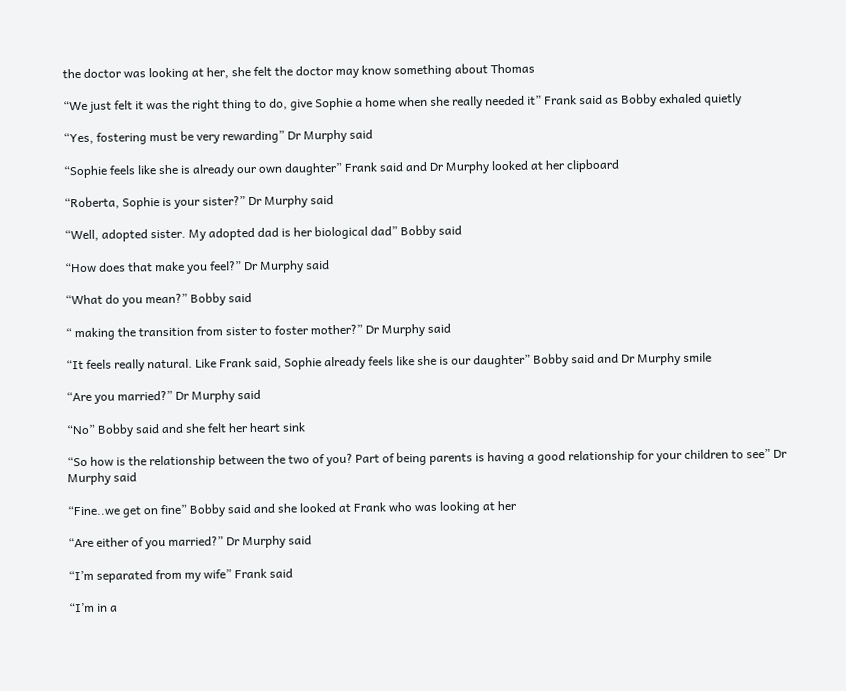the doctor was looking at her, she felt the doctor may know something about Thomas

“We just felt it was the right thing to do, give Sophie a home when she really needed it” Frank said as Bobby exhaled quietly

“Yes, fostering must be very rewarding” Dr Murphy said

“Sophie feels like she is already our own daughter” Frank said and Dr Murphy looked at her clipboard

“Roberta, Sophie is your sister?” Dr Murphy said

“Well, adopted sister. My adopted dad is her biological dad” Bobby said

“How does that make you feel?” Dr Murphy said

“What do you mean?” Bobby said

“ making the transition from sister to foster mother?” Dr Murphy said

“It feels really natural. Like Frank said, Sophie already feels like she is our daughter” Bobby said and Dr Murphy smile

“Are you married?” Dr Murphy said

“No” Bobby said and she felt her heart sink

“So how is the relationship between the two of you? Part of being parents is having a good relationship for your children to see” Dr Murphy said

“Fine..we get on fine” Bobby said and she looked at Frank who was looking at her

“Are either of you married?” Dr Murphy said

“I’m separated from my wife” Frank said

“I’m in a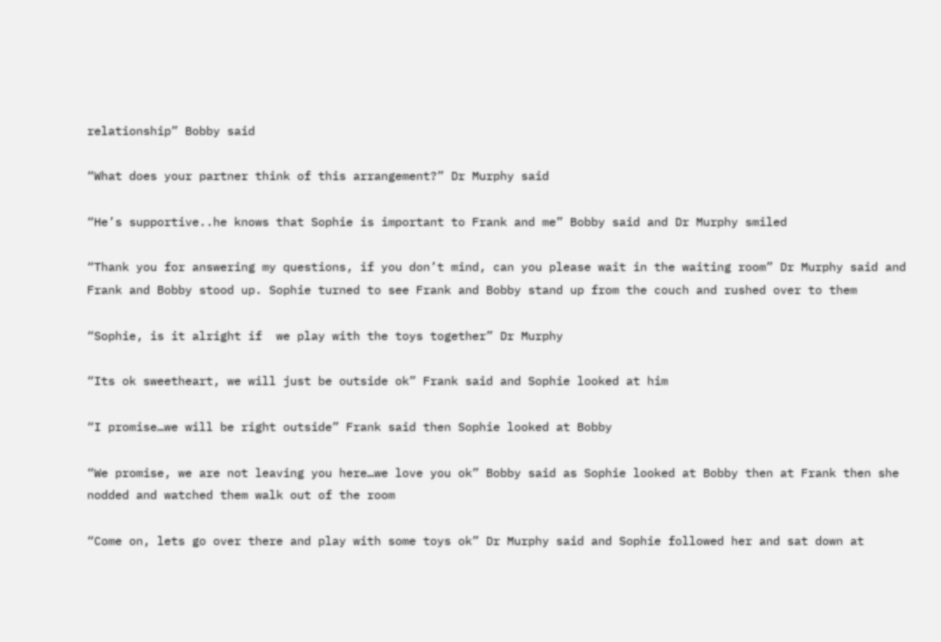relationship” Bobby said

“What does your partner think of this arrangement?” Dr Murphy said

“He’s supportive..he knows that Sophie is important to Frank and me” Bobby said and Dr Murphy smiled

“Thank you for answering my questions, if you don’t mind, can you please wait in the waiting room” Dr Murphy said and Frank and Bobby stood up. Sophie turned to see Frank and Bobby stand up from the couch and rushed over to them

“Sophie, is it alright if  we play with the toys together” Dr Murphy

“Its ok sweetheart, we will just be outside ok” Frank said and Sophie looked at him

“I promise…we will be right outside” Frank said then Sophie looked at Bobby

“We promise, we are not leaving you here…we love you ok” Bobby said as Sophie looked at Bobby then at Frank then she nodded and watched them walk out of the room

“Come on, lets go over there and play with some toys ok” Dr Murphy said and Sophie followed her and sat down at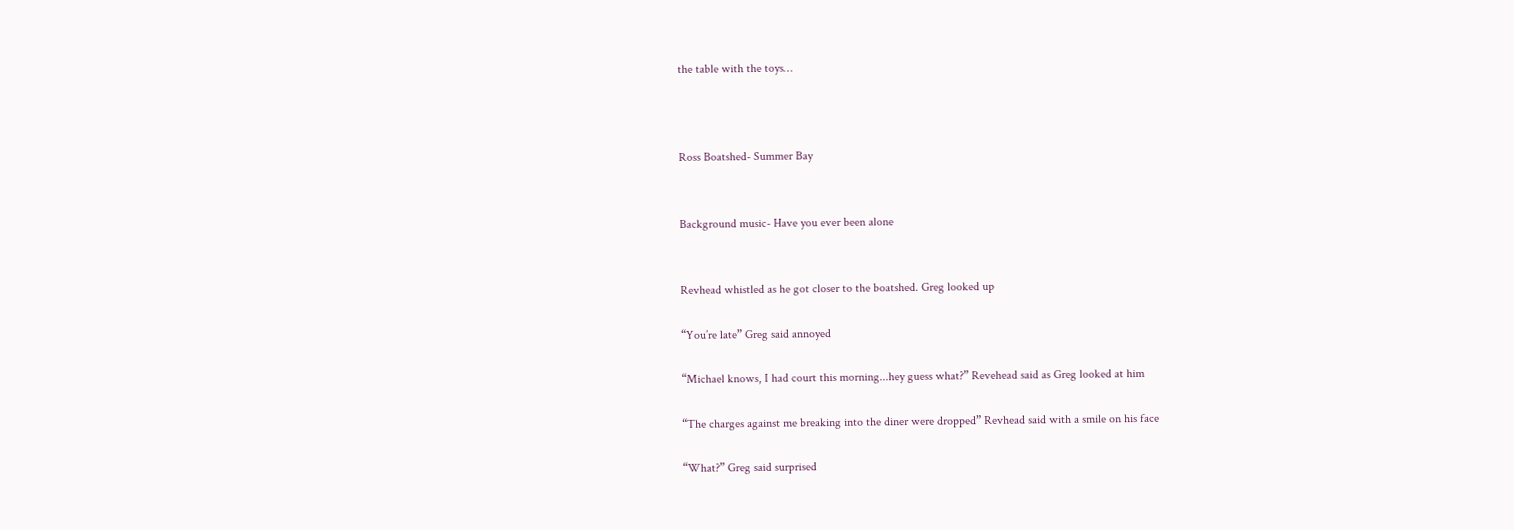the table with the toys…



Ross Boatshed- Summer Bay


Background music- Have you ever been alone


Revhead whistled as he got closer to the boatshed. Greg looked up

“You’re late” Greg said annoyed

“Michael knows, I had court this morning...hey guess what?” Revehead said as Greg looked at him

“The charges against me breaking into the diner were dropped” Revhead said with a smile on his face

“What?” Greg said surprised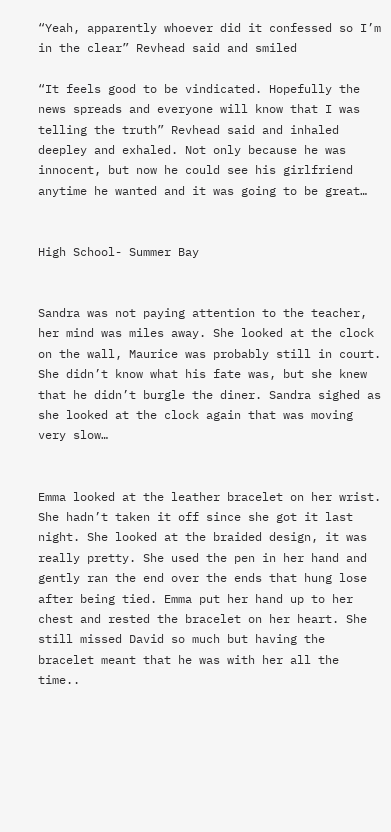“Yeah, apparently whoever did it confessed so I’m in the clear” Revhead said and smiled

“It feels good to be vindicated. Hopefully the news spreads and everyone will know that I was telling the truth” Revhead said and inhaled deepley and exhaled. Not only because he was innocent, but now he could see his girlfriend anytime he wanted and it was going to be great…


High School- Summer Bay


Sandra was not paying attention to the teacher, her mind was miles away. She looked at the clock on the wall, Maurice was probably still in court. She didn’t know what his fate was, but she knew that he didn’t burgle the diner. Sandra sighed as she looked at the clock again that was moving very slow…


Emma looked at the leather bracelet on her wrist. She hadn’t taken it off since she got it last night. She looked at the braided design, it was really pretty. She used the pen in her hand and gently ran the end over the ends that hung lose after being tied. Emma put her hand up to her chest and rested the bracelet on her heart. She still missed David so much but having the bracelet meant that he was with her all the time..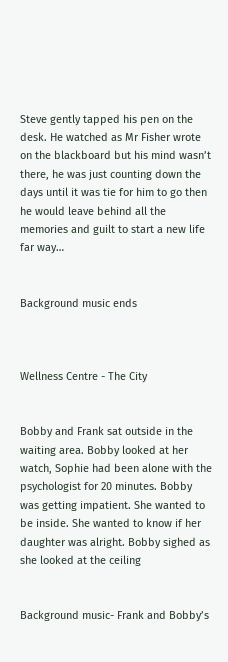Steve gently tapped his pen on the desk. He watched as Mr Fisher wrote on the blackboard but his mind wasn’t there, he was just counting down the days until it was tie for him to go then he would leave behind all the memories and guilt to start a new life far way…


Background music ends



Wellness Centre - The City


Bobby and Frank sat outside in the waiting area. Bobby looked at her watch, Sophie had been alone with the psychologist for 20 minutes. Bobby was getting impatient. She wanted to be inside. She wanted to know if her daughter was alright. Bobby sighed as she looked at the ceiling


Background music- Frank and Bobby’s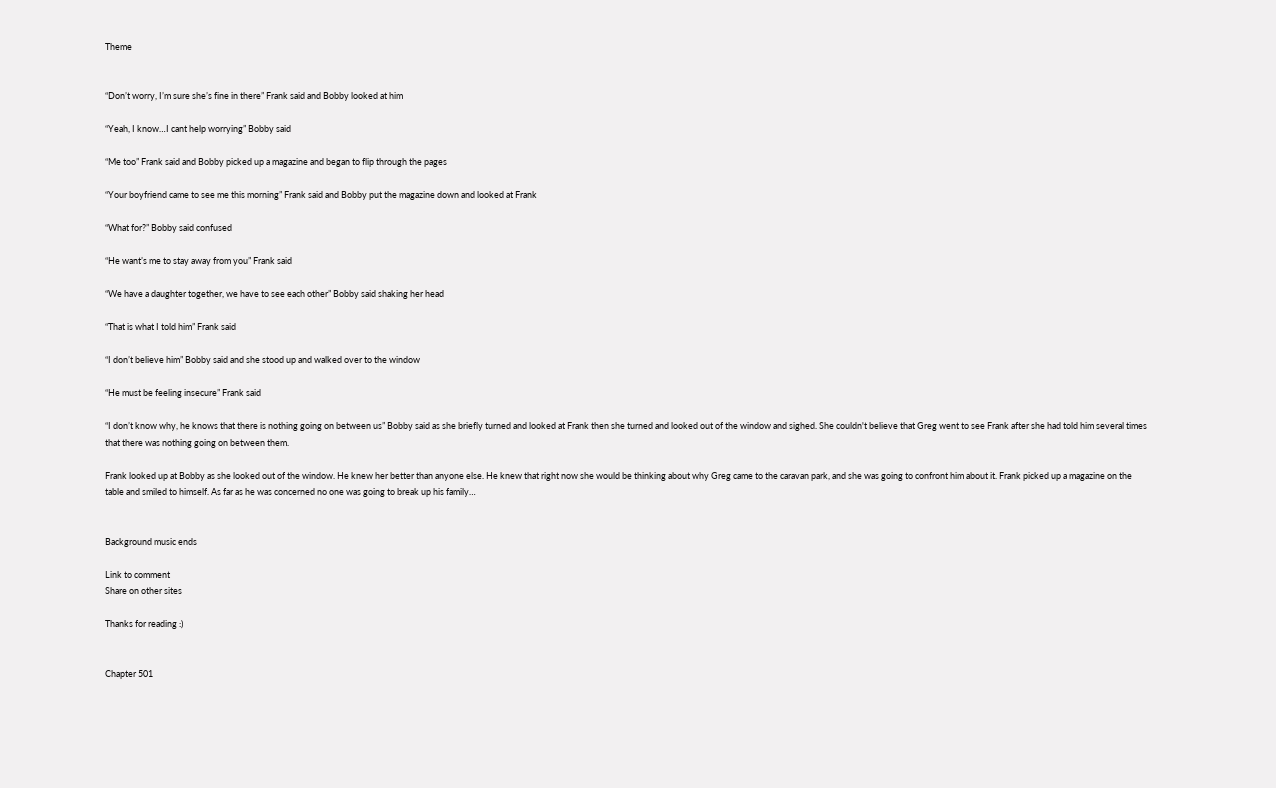Theme


“Don’t worry, I’m sure she’s fine in there” Frank said and Bobby looked at him

“Yeah, I know…I cant help worrying” Bobby said

“Me too” Frank said and Bobby picked up a magazine and began to flip through the pages

“Your boyfriend came to see me this morning” Frank said and Bobby put the magazine down and looked at Frank

“What for?” Bobby said confused

“He want’s me to stay away from you” Frank said

“We have a daughter together, we have to see each other” Bobby said shaking her head

“That is what I told him” Frank said

“I don’t believe him” Bobby said and she stood up and walked over to the window

“He must be feeling insecure” Frank said

“I don’t know why, he knows that there is nothing going on between us” Bobby said as she briefly turned and looked at Frank then she turned and looked out of the window and sighed. She couldn't believe that Greg went to see Frank after she had told him several times that there was nothing going on between them.

Frank looked up at Bobby as she looked out of the window. He knew her better than anyone else. He knew that right now she would be thinking about why Greg came to the caravan park, and she was going to confront him about it. Frank picked up a magazine on the table and smiled to himself. As far as he was concerned no one was going to break up his family…


Background music ends

Link to comment
Share on other sites

Thanks for reading :)


Chapter 501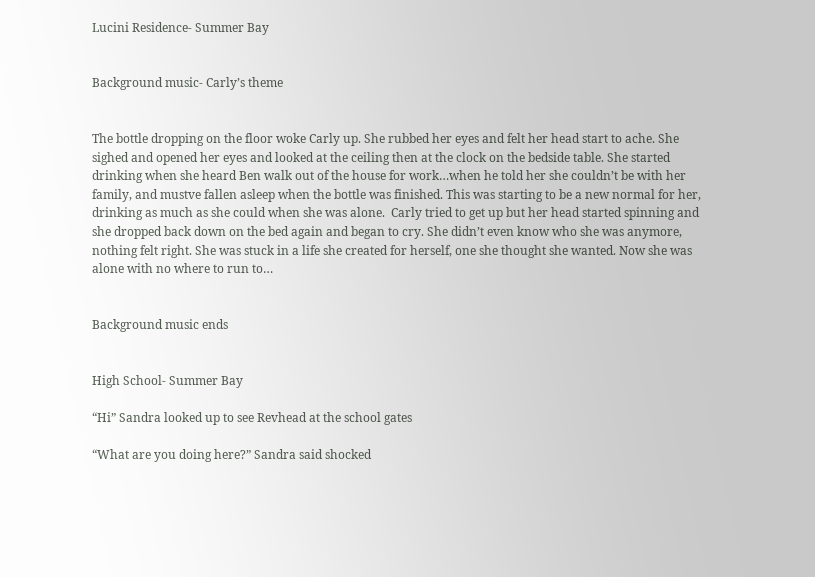Lucini Residence- Summer Bay


Background music- Carly’s theme


The bottle dropping on the floor woke Carly up. She rubbed her eyes and felt her head start to ache. She sighed and opened her eyes and looked at the ceiling then at the clock on the bedside table. She started drinking when she heard Ben walk out of the house for work…when he told her she couldn’t be with her family, and mustve fallen asleep when the bottle was finished. This was starting to be a new normal for her, drinking as much as she could when she was alone.  Carly tried to get up but her head started spinning and she dropped back down on the bed again and began to cry. She didn’t even know who she was anymore, nothing felt right. She was stuck in a life she created for herself, one she thought she wanted. Now she was alone with no where to run to…


Background music ends


High School- Summer Bay

“Hi” Sandra looked up to see Revhead at the school gates

“What are you doing here?” Sandra said shocked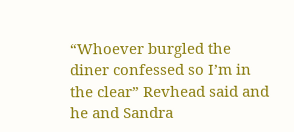“Whoever burgled the diner confessed so I’m in the clear” Revhead said and he and Sandra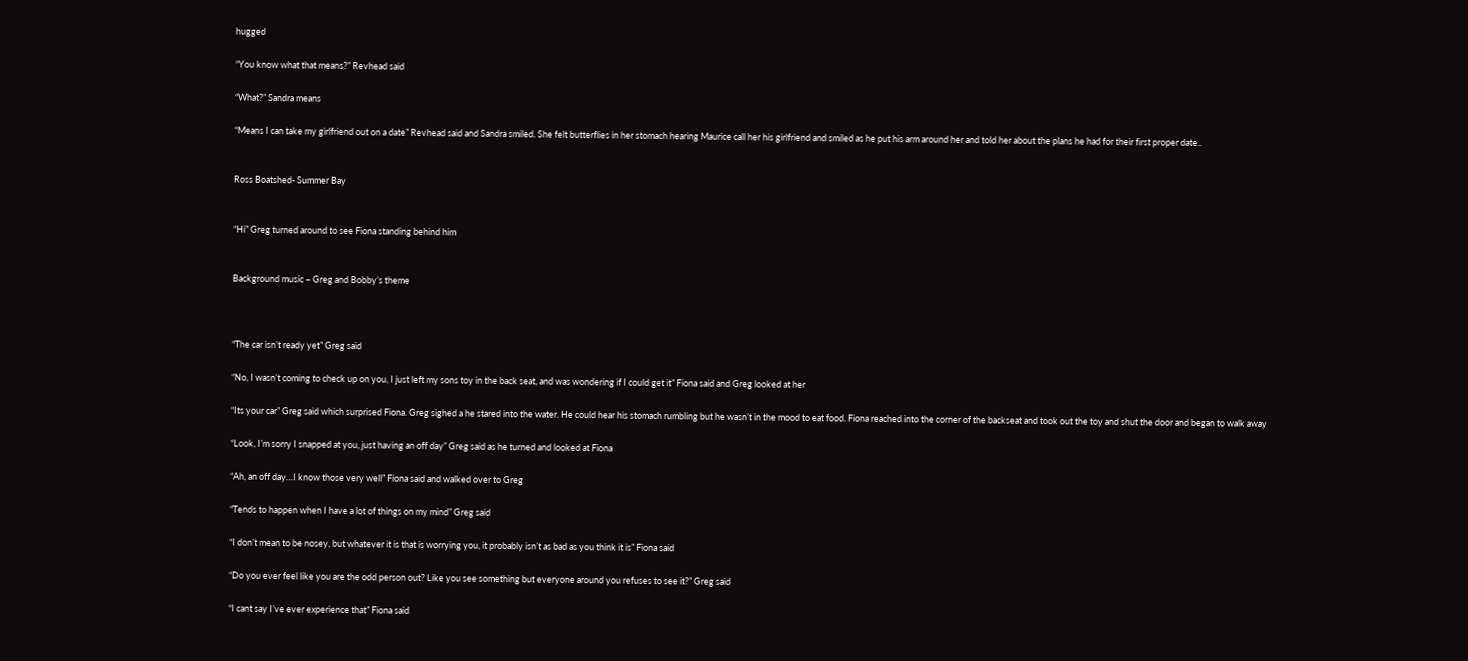hugged

“You know what that means?” Revhead said

“What?” Sandra means

“Means I can take my girlfriend out on a date” Revhead said and Sandra smiled. She felt butterflies in her stomach hearing Maurice call her his girlfriend and smiled as he put his arm around her and told her about the plans he had for their first proper date..


Ross Boatshed- Summer Bay


“Hi” Greg turned around to see Fiona standing behind him


Background music – Greg and Bobby’s theme



“The car isn’t ready yet” Greg said

“No, I wasn’t coming to check up on you, I just left my sons toy in the back seat, and was wondering if I could get it” Fiona said and Greg looked at her

“Its your car” Greg said which surprised Fiona. Greg sighed a he stared into the water. He could hear his stomach rumbling but he wasn’t in the mood to eat food. Fiona reached into the corner of the backseat and took out the toy and shut the door and began to walk away

“Look, I’m sorry I snapped at you, just having an off day” Greg said as he turned and looked at Fiona

“Ah, an off day…I know those very well” Fiona said and walked over to Greg

“Tends to happen when I have a lot of things on my mind” Greg said

“I don’t mean to be nosey, but whatever it is that is worrying you, it probably isn’t as bad as you think it is” Fiona said

“Do you ever feel like you are the odd person out? Like you see something but everyone around you refuses to see it?” Greg said

“I cant say I’ve ever experience that” Fiona said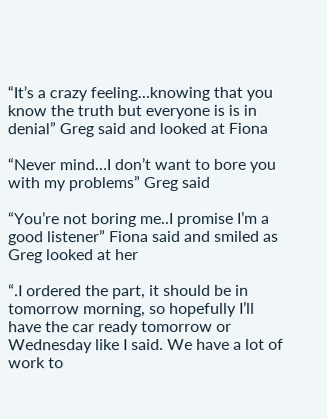“It’s a crazy feeling…knowing that you know the truth but everyone is is in denial” Greg said and looked at Fiona

“Never mind…I don’t want to bore you with my problems” Greg said

“You’re not boring me..I promise I’m a good listener” Fiona said and smiled as Greg looked at her

“.I ordered the part, it should be in tomorrow morning, so hopefully I’ll have the car ready tomorrow or Wednesday like I said. We have a lot of work to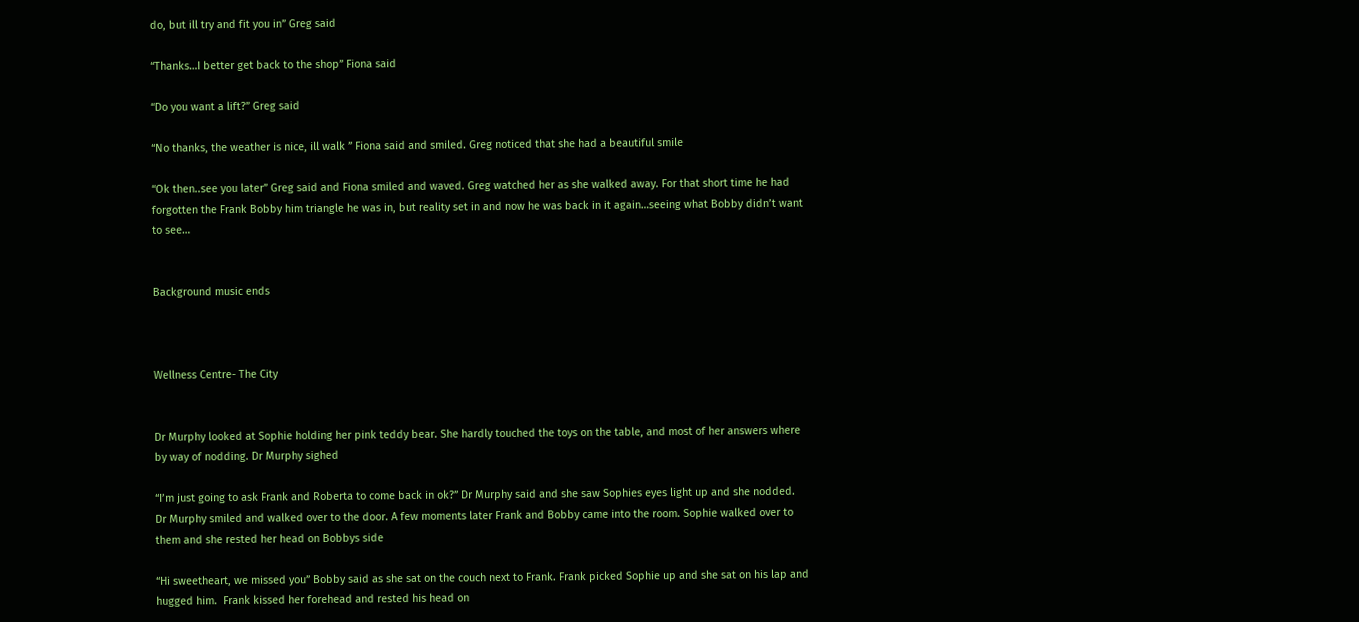do, but ill try and fit you in” Greg said

“Thanks…I better get back to the shop” Fiona said

“Do you want a lift?” Greg said

“No thanks, the weather is nice, ill walk ” Fiona said and smiled. Greg noticed that she had a beautiful smile

“Ok then..see you later” Greg said and Fiona smiled and waved. Greg watched her as she walked away. For that short time he had forgotten the Frank Bobby him triangle he was in, but reality set in and now he was back in it again…seeing what Bobby didn’t want to see…


Background music ends



Wellness Centre- The City


Dr Murphy looked at Sophie holding her pink teddy bear. She hardly touched the toys on the table, and most of her answers where by way of nodding. Dr Murphy sighed

“I’m just going to ask Frank and Roberta to come back in ok?” Dr Murphy said and she saw Sophies eyes light up and she nodded. Dr Murphy smiled and walked over to the door. A few moments later Frank and Bobby came into the room. Sophie walked over to them and she rested her head on Bobbys side

“Hi sweetheart, we missed you” Bobby said as she sat on the couch next to Frank. Frank picked Sophie up and she sat on his lap and hugged him.  Frank kissed her forehead and rested his head on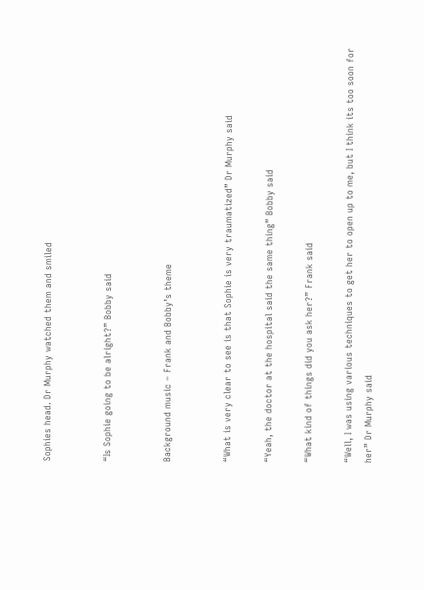Sophies head. Dr Murphy watched them and smiled


“Is Sophie going to be alright?” Bobby said


Background music – Frank and Bobby’s theme


“What is very clear to see is that Sophie is very traumatized” Dr Murphy said

“Yeah, the doctor at the hospital said the same thing” Bobby said

“What kind of things did you ask her?” Frank said

“Well, I was using various techniques to get her to open up to me, but I think its too soon for her” Dr Murphy said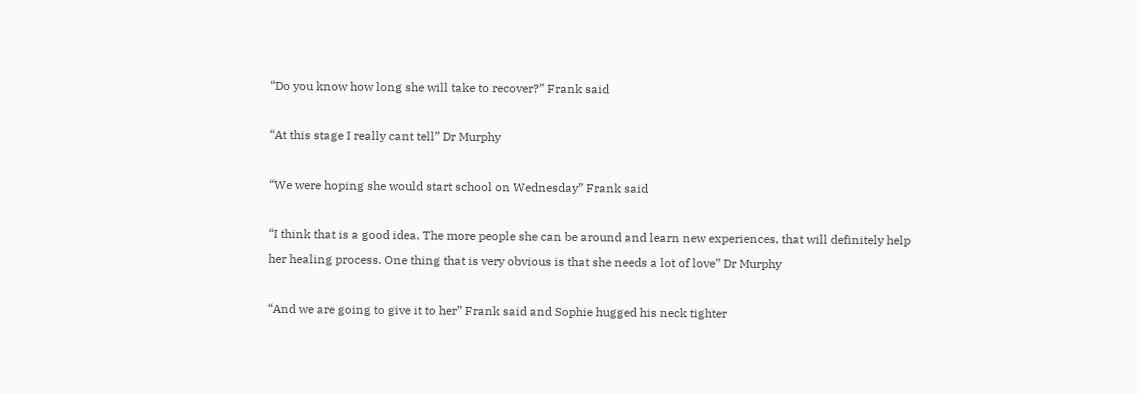“Do you know how long she will take to recover?” Frank said

“At this stage I really cant tell” Dr Murphy

“We were hoping she would start school on Wednesday” Frank said

“I think that is a good idea. The more people she can be around and learn new experiences, that will definitely help her healing process. One thing that is very obvious is that she needs a lot of love” Dr Murphy

“And we are going to give it to her” Frank said and Sophie hugged his neck tighter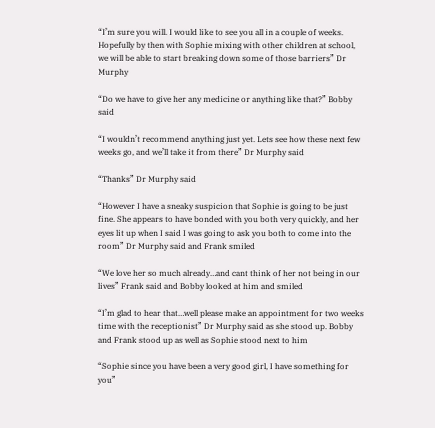“I’m sure you will. I would like to see you all in a couple of weeks. Hopefully by then with Sophie mixing with other children at school, we will be able to start breaking down some of those barriers” Dr Murphy

“Do we have to give her any medicine or anything like that?” Bobby said

“I wouldn’t recommend anything just yet. Lets see how these next few weeks go, and we’ll take it from there” Dr Murphy said

“Thanks” Dr Murphy said

“However I have a sneaky suspicion that Sophie is going to be just fine. She appears to have bonded with you both very quickly, and her eyes lit up when I said I was going to ask you both to come into the room” Dr Murphy said and Frank smiled

“We love her so much already…and cant think of her not being in our lives” Frank said and Bobby looked at him and smiled

“I’m glad to hear that…well please make an appointment for two weeks time with the receptionist” Dr Murphy said as she stood up. Bobby and Frank stood up as well as Sophie stood next to him

“Sophie since you have been a very good girl, I have something for you”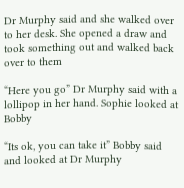Dr Murphy said and she walked over to her desk. She opened a draw and took something out and walked back over to them

“Here you go” Dr Murphy said with a lollipop in her hand. Sophie looked at Bobby

“Its ok, you can take it” Bobby said and looked at Dr Murphy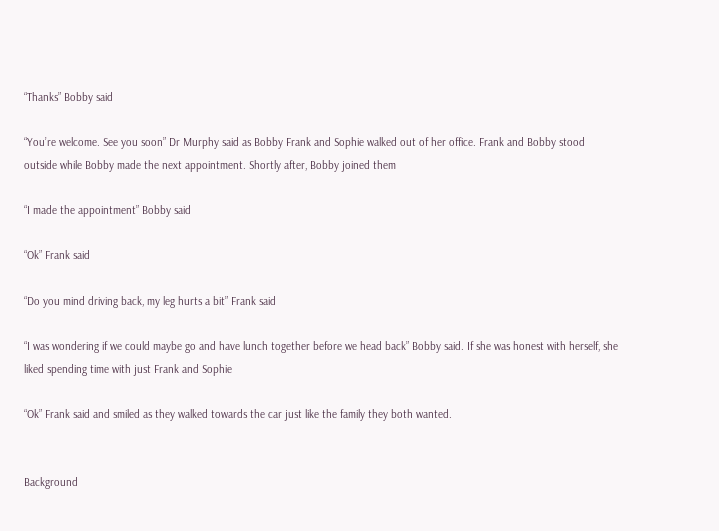“Thanks” Bobby said

“You’re welcome. See you soon” Dr Murphy said as Bobby Frank and Sophie walked out of her office. Frank and Bobby stood outside while Bobby made the next appointment. Shortly after, Bobby joined them

“I made the appointment” Bobby said

“Ok” Frank said

“Do you mind driving back, my leg hurts a bit” Frank said

“I was wondering if we could maybe go and have lunch together before we head back” Bobby said. If she was honest with herself, she liked spending time with just Frank and Sophie

“Ok” Frank said and smiled as they walked towards the car just like the family they both wanted.


Background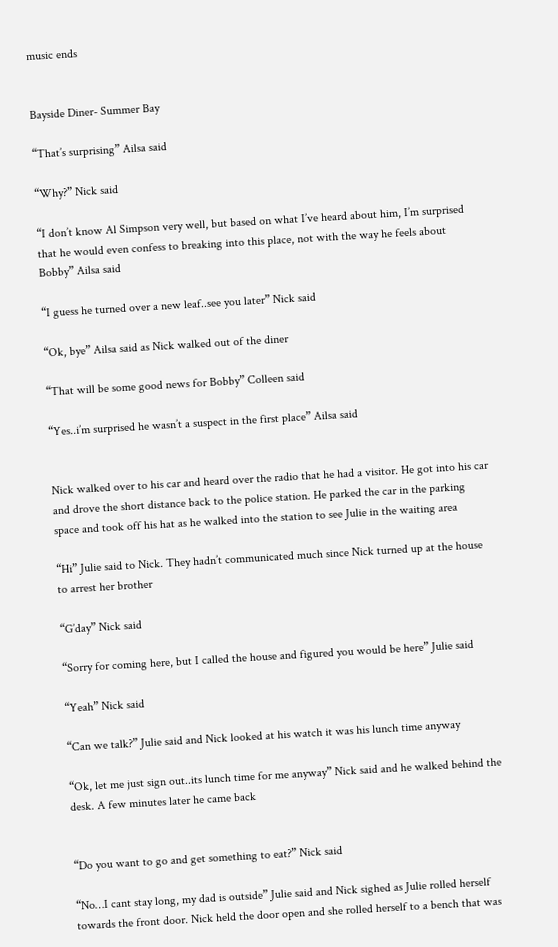music ends


Bayside Diner- Summer Bay

“That’s surprising” Ailsa said

“Why?” Nick said

“I don’t know Al Simpson very well, but based on what I’ve heard about him, I’m surprised that he would even confess to breaking into this place, not with the way he feels about Bobby” Ailsa said

“I guess he turned over a new leaf..see you later” Nick said

“Ok, bye” Ailsa said as Nick walked out of the diner

“That will be some good news for Bobby” Colleen said

“Yes..i’m surprised he wasn’t a suspect in the first place” Ailsa said


Nick walked over to his car and heard over the radio that he had a visitor. He got into his car and drove the short distance back to the police station. He parked the car in the parking space and took off his hat as he walked into the station to see Julie in the waiting area

“Hi” Julie said to Nick. They hadn’t communicated much since Nick turned up at the house to arrest her brother

“G’day” Nick said

“Sorry for coming here, but I called the house and figured you would be here” Julie said

“Yeah” Nick said

“Can we talk?” Julie said and Nick looked at his watch it was his lunch time anyway

“Ok, let me just sign out..its lunch time for me anyway” Nick said and he walked behind the desk. A few minutes later he came back


“Do you want to go and get something to eat?” Nick said

“No…I cant stay long, my dad is outside” Julie said and Nick sighed as Julie rolled herself towards the front door. Nick held the door open and she rolled herself to a bench that was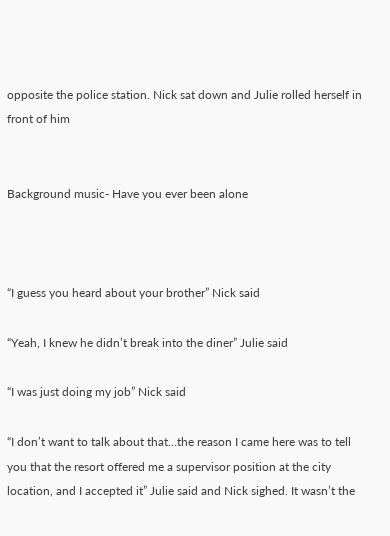opposite the police station. Nick sat down and Julie rolled herself in front of him


Background music- Have you ever been alone



“I guess you heard about your brother” Nick said

“Yeah, I knew he didn’t break into the diner” Julie said

“I was just doing my job” Nick said

“I don’t want to talk about that…the reason I came here was to tell you that the resort offered me a supervisor position at the city location, and I accepted it” Julie said and Nick sighed. It wasn’t the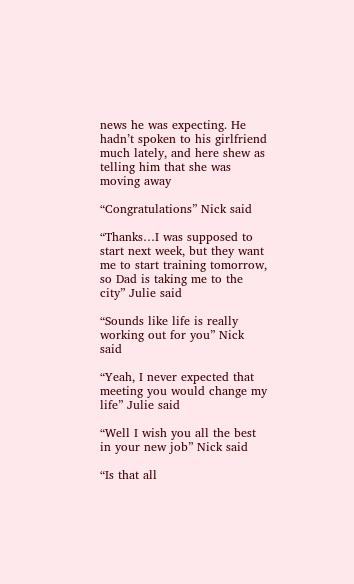news he was expecting. He hadn’t spoken to his girlfriend much lately, and here shew as telling him that she was moving away

“Congratulations” Nick said

“Thanks…I was supposed to start next week, but they want me to start training tomorrow, so Dad is taking me to the city” Julie said

“Sounds like life is really working out for you” Nick said

“Yeah, I never expected that meeting you would change my life” Julie said

“Well I wish you all the best in your new job” Nick said

“Is that all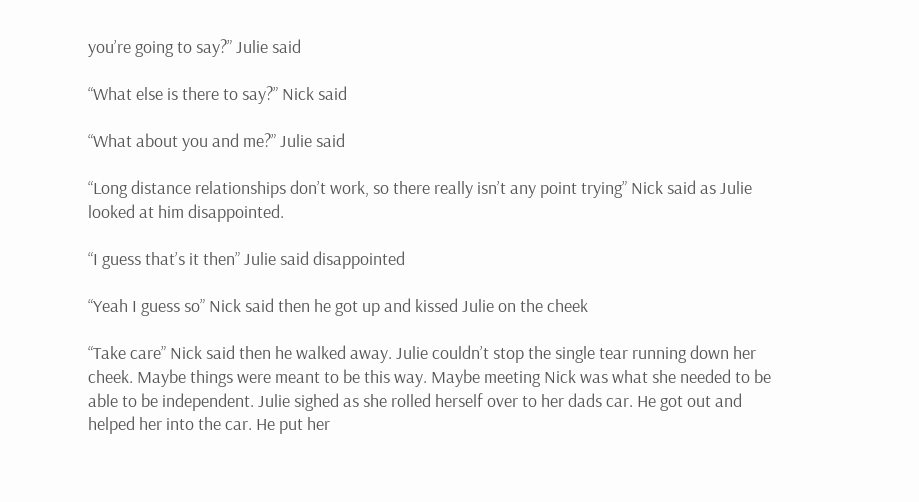you’re going to say?” Julie said

“What else is there to say?” Nick said

“What about you and me?” Julie said

“Long distance relationships don’t work, so there really isn’t any point trying” Nick said as Julie looked at him disappointed.

“I guess that’s it then” Julie said disappointed

“Yeah I guess so” Nick said then he got up and kissed Julie on the cheek

“Take care” Nick said then he walked away. Julie couldn’t stop the single tear running down her cheek. Maybe things were meant to be this way. Maybe meeting Nick was what she needed to be able to be independent. Julie sighed as she rolled herself over to her dads car. He got out and helped her into the car. He put her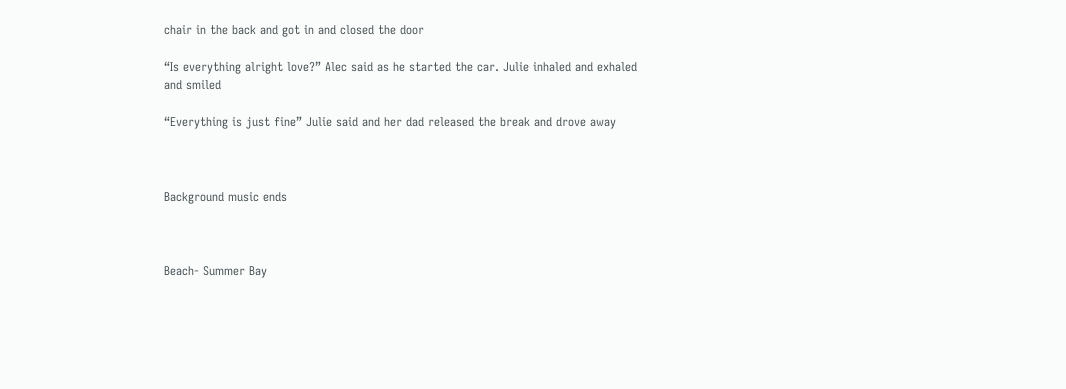chair in the back and got in and closed the door

“Is everything alright love?” Alec said as he started the car. Julie inhaled and exhaled and smiled

“Everything is just fine” Julie said and her dad released the break and drove away



Background music ends



Beach- Summer Bay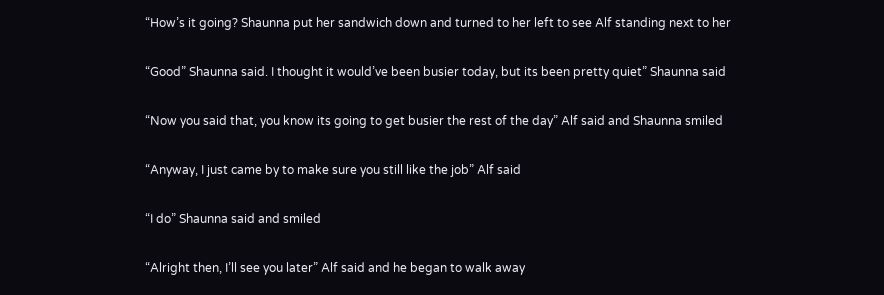“How’s it going? Shaunna put her sandwich down and turned to her left to see Alf standing next to her

“Good” Shaunna said. I thought it would’ve been busier today, but its been pretty quiet” Shaunna said

“Now you said that, you know its going to get busier the rest of the day” Alf said and Shaunna smiled

“Anyway, I just came by to make sure you still like the job” Alf said

“I do” Shaunna said and smiled

“Alright then, I’ll see you later” Alf said and he began to walk away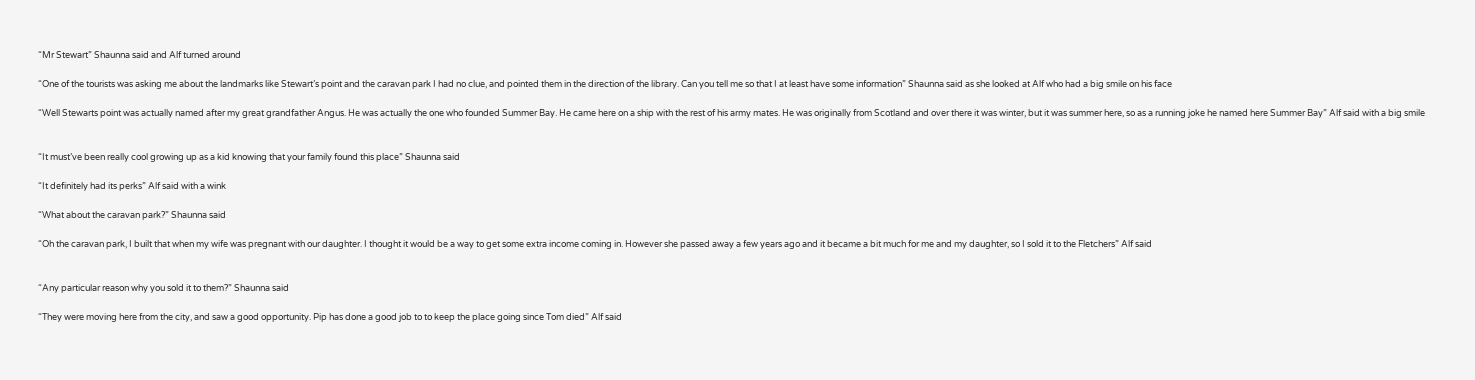“Mr Stewart” Shaunna said and Alf turned around

“One of the tourists was asking me about the landmarks like Stewart’s point and the caravan park I had no clue, and pointed them in the direction of the library. Can you tell me so that I at least have some information” Shaunna said as she looked at Alf who had a big smile on his face

“Well Stewarts point was actually named after my great grandfather Angus. He was actually the one who founded Summer Bay. He came here on a ship with the rest of his army mates. He was originally from Scotland and over there it was winter, but it was summer here, so as a running joke he named here Summer Bay” Alf said with a big smile


“It must’ve been really cool growing up as a kid knowing that your family found this place” Shaunna said

“It definitely had its perks” Alf said with a wink

“What about the caravan park?” Shaunna said

“Oh the caravan park, I built that when my wife was pregnant with our daughter. I thought it would be a way to get some extra income coming in. However she passed away a few years ago and it became a bit much for me and my daughter, so I sold it to the Fletchers” Alf said


“Any particular reason why you sold it to them?” Shaunna said

“They were moving here from the city, and saw a good opportunity. Pip has done a good job to to keep the place going since Tom died” Alf said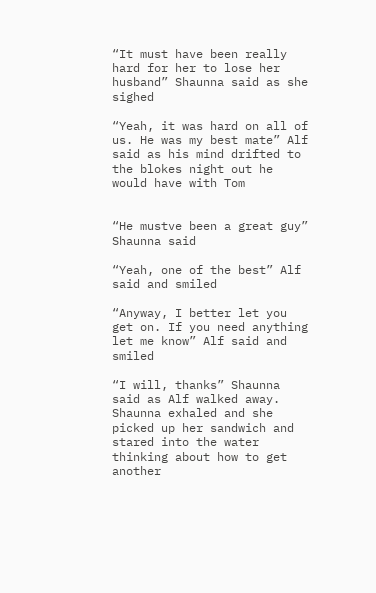“It must have been really hard for her to lose her husband” Shaunna said as she sighed

“Yeah, it was hard on all of us. He was my best mate” Alf said as his mind drifted to the blokes night out he would have with Tom


“He mustve been a great guy” Shaunna said

“Yeah, one of the best” Alf said and smiled

“Anyway, I better let you get on. If you need anything let me know” Alf said and smiled

“I will, thanks” Shaunna said as Alf walked away. Shaunna exhaled and she picked up her sandwich and stared into the water thinking about how to get another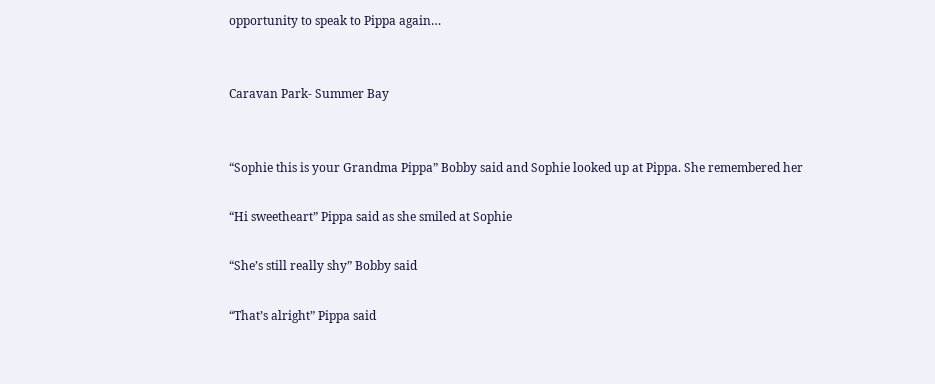opportunity to speak to Pippa again…


Caravan Park- Summer Bay


“Sophie this is your Grandma Pippa” Bobby said and Sophie looked up at Pippa. She remembered her

“Hi sweetheart” Pippa said as she smiled at Sophie

“She’s still really shy” Bobby said

“That’s alright” Pippa said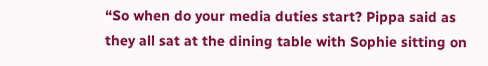“So when do your media duties start? Pippa said as they all sat at the dining table with Sophie sitting on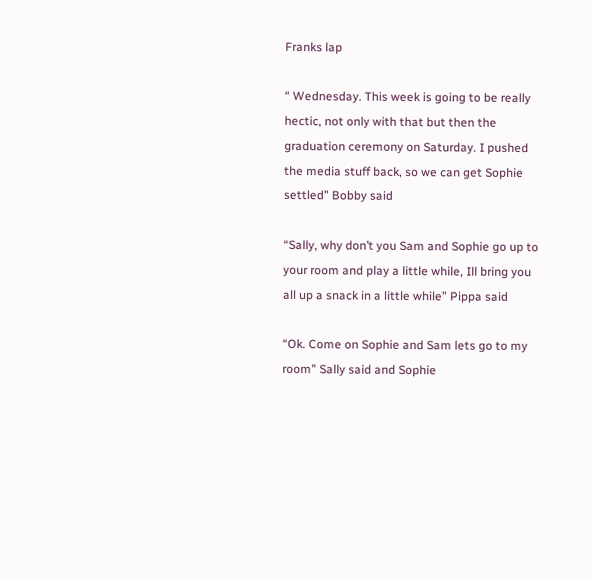Franks lap

“ Wednesday. This week is going to be really hectic, not only with that but then the graduation ceremony on Saturday. I pushed the media stuff back, so we can get Sophie settled” Bobby said

“Sally, why don’t you Sam and Sophie go up to your room and play a little while, Ill bring you all up a snack in a little while” Pippa said

“Ok. Come on Sophie and Sam lets go to my room” Sally said and Sophie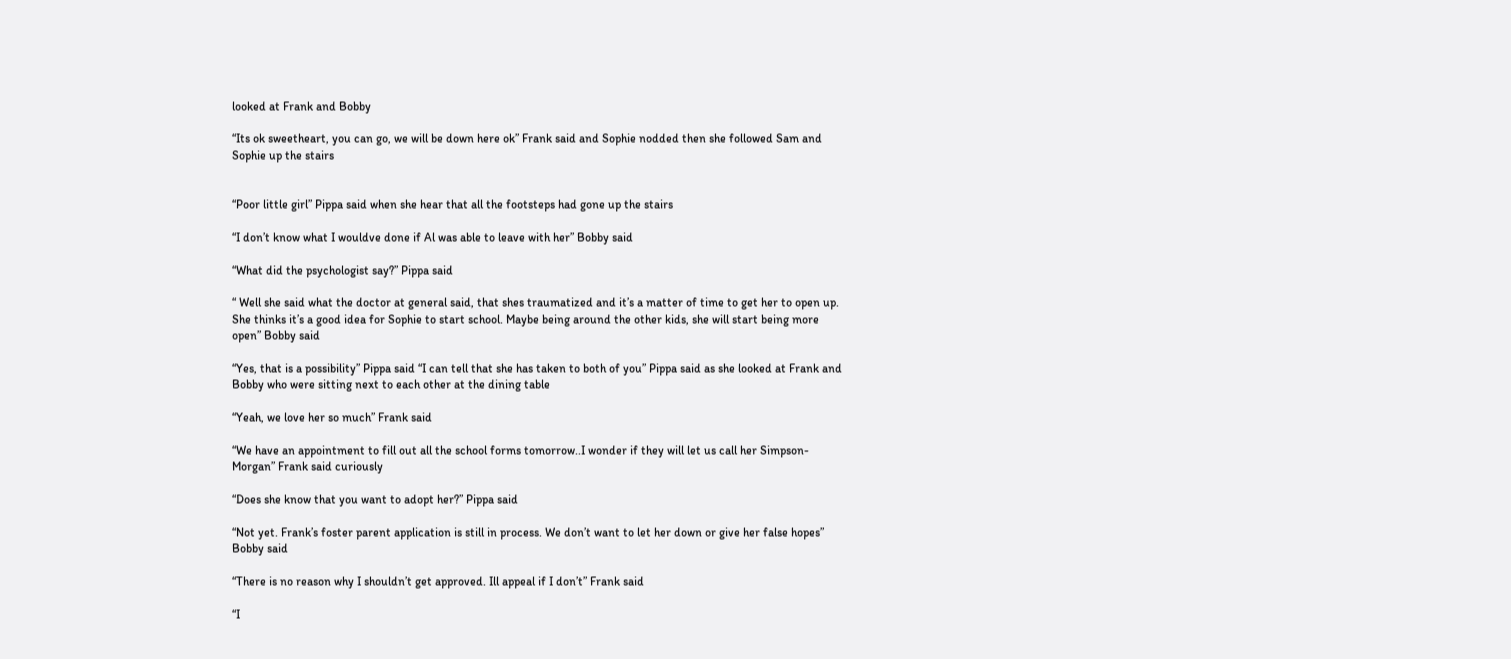looked at Frank and Bobby

“Its ok sweetheart, you can go, we will be down here ok” Frank said and Sophie nodded then she followed Sam and Sophie up the stairs


“Poor little girl” Pippa said when she hear that all the footsteps had gone up the stairs

“I don’t know what I wouldve done if Al was able to leave with her” Bobby said

“What did the psychologist say?” Pippa said

“ Well she said what the doctor at general said, that shes traumatized and it’s a matter of time to get her to open up. She thinks it’s a good idea for Sophie to start school. Maybe being around the other kids, she will start being more open” Bobby said

“Yes, that is a possibility” Pippa said “I can tell that she has taken to both of you” Pippa said as she looked at Frank and Bobby who were sitting next to each other at the dining table

“Yeah, we love her so much” Frank said

“We have an appointment to fill out all the school forms tomorrow..I wonder if they will let us call her Simpson- Morgan” Frank said curiously

“Does she know that you want to adopt her?” Pippa said

“Not yet. Frank’s foster parent application is still in process. We don’t want to let her down or give her false hopes” Bobby said

“There is no reason why I shouldn’t get approved. Ill appeal if I don’t” Frank said

“I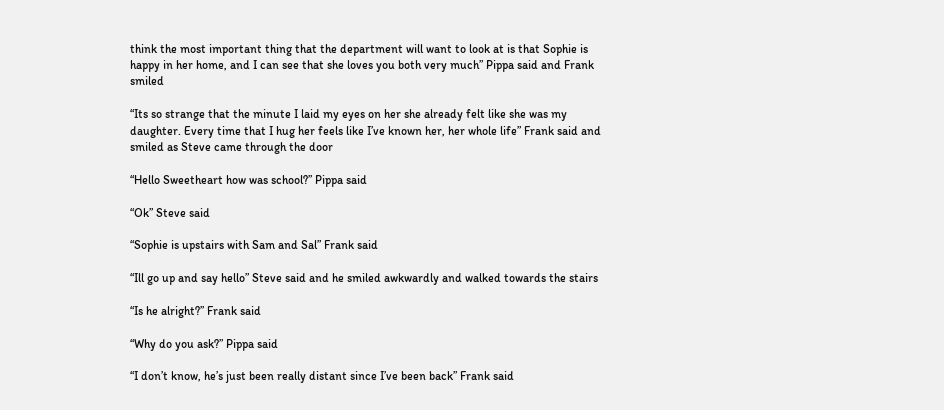think the most important thing that the department will want to look at is that Sophie is happy in her home, and I can see that she loves you both very much” Pippa said and Frank smiled

“Its so strange that the minute I laid my eyes on her she already felt like she was my daughter. Every time that I hug her feels like I’ve known her, her whole life” Frank said and smiled as Steve came through the door

“Hello Sweetheart how was school?” Pippa said

“Ok” Steve said

“Sophie is upstairs with Sam and Sal” Frank said

“Ill go up and say hello” Steve said and he smiled awkwardly and walked towards the stairs

“Is he alright?” Frank said

“Why do you ask?” Pippa said

“I don’t know, he’s just been really distant since I’ve been back” Frank said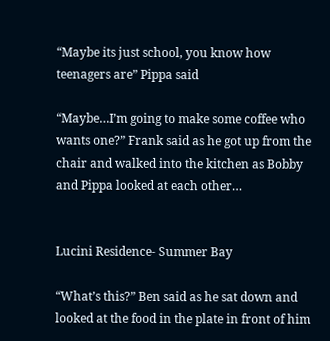“Maybe its just school, you know how teenagers are” Pippa said

“Maybe…I’m going to make some coffee who wants one?” Frank said as he got up from the chair and walked into the kitchen as Bobby and Pippa looked at each other…


Lucini Residence- Summer Bay

“What’s this?” Ben said as he sat down and looked at the food in the plate in front of him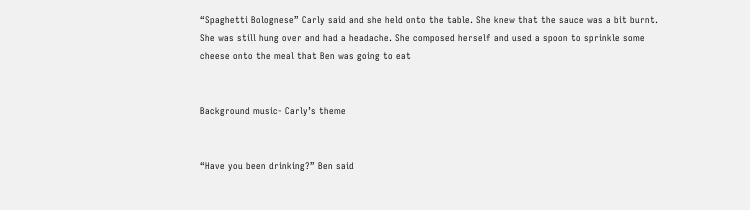“Spaghetti Bolognese” Carly said and she held onto the table. She knew that the sauce was a bit burnt. She was still hung over and had a headache. She composed herself and used a spoon to sprinkle some cheese onto the meal that Ben was going to eat


Background music- Carly’s theme


“Have you been drinking?” Ben said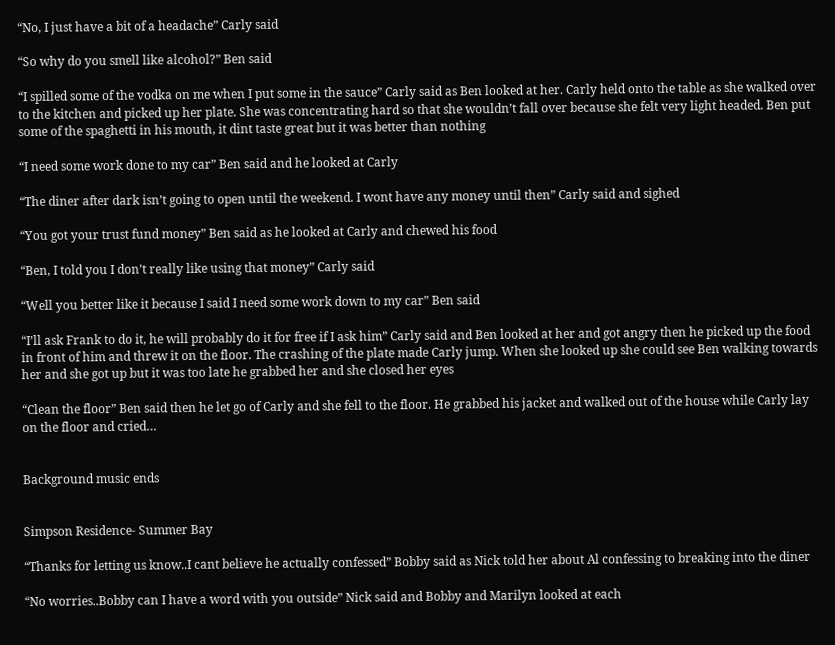“No, I just have a bit of a headache” Carly said

“So why do you smell like alcohol?” Ben said

“I spilled some of the vodka on me when I put some in the sauce” Carly said as Ben looked at her. Carly held onto the table as she walked over to the kitchen and picked up her plate. She was concentrating hard so that she wouldn’t fall over because she felt very light headed. Ben put some of the spaghetti in his mouth, it dint taste great but it was better than nothing

“I need some work done to my car” Ben said and he looked at Carly

“The diner after dark isn’t going to open until the weekend. I wont have any money until then” Carly said and sighed

“You got your trust fund money” Ben said as he looked at Carly and chewed his food

“Ben, I told you I don’t really like using that money” Carly said

“Well you better like it because I said I need some work down to my car” Ben said

“I’ll ask Frank to do it, he will probably do it for free if I ask him” Carly said and Ben looked at her and got angry then he picked up the food in front of him and threw it on the floor. The crashing of the plate made Carly jump. When she looked up she could see Ben walking towards her and she got up but it was too late he grabbed her and she closed her eyes

“Clean the floor” Ben said then he let go of Carly and she fell to the floor. He grabbed his jacket and walked out of the house while Carly lay on the floor and cried…


Background music ends


Simpson Residence- Summer Bay

“Thanks for letting us know..I cant believe he actually confessed” Bobby said as Nick told her about Al confessing to breaking into the diner

“No worries..Bobby can I have a word with you outside” Nick said and Bobby and Marilyn looked at each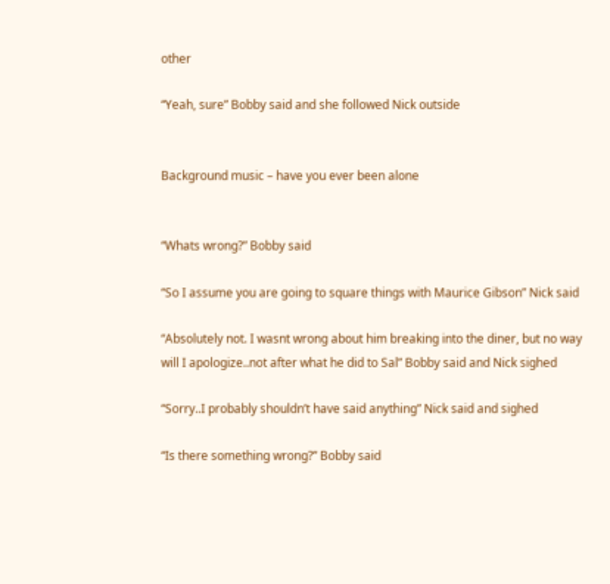other

“Yeah, sure” Bobby said and she followed Nick outside


Background music – have you ever been alone


“Whats wrong?” Bobby said

“So I assume you are going to square things with Maurice Gibson” Nick said

“Absolutely not. I wasnt wrong about him breaking into the diner, but no way will I apologize..not after what he did to Sal” Bobby said and Nick sighed

“Sorry..I probably shouldn’t have said anything” Nick said and sighed

“Is there something wrong?” Bobby said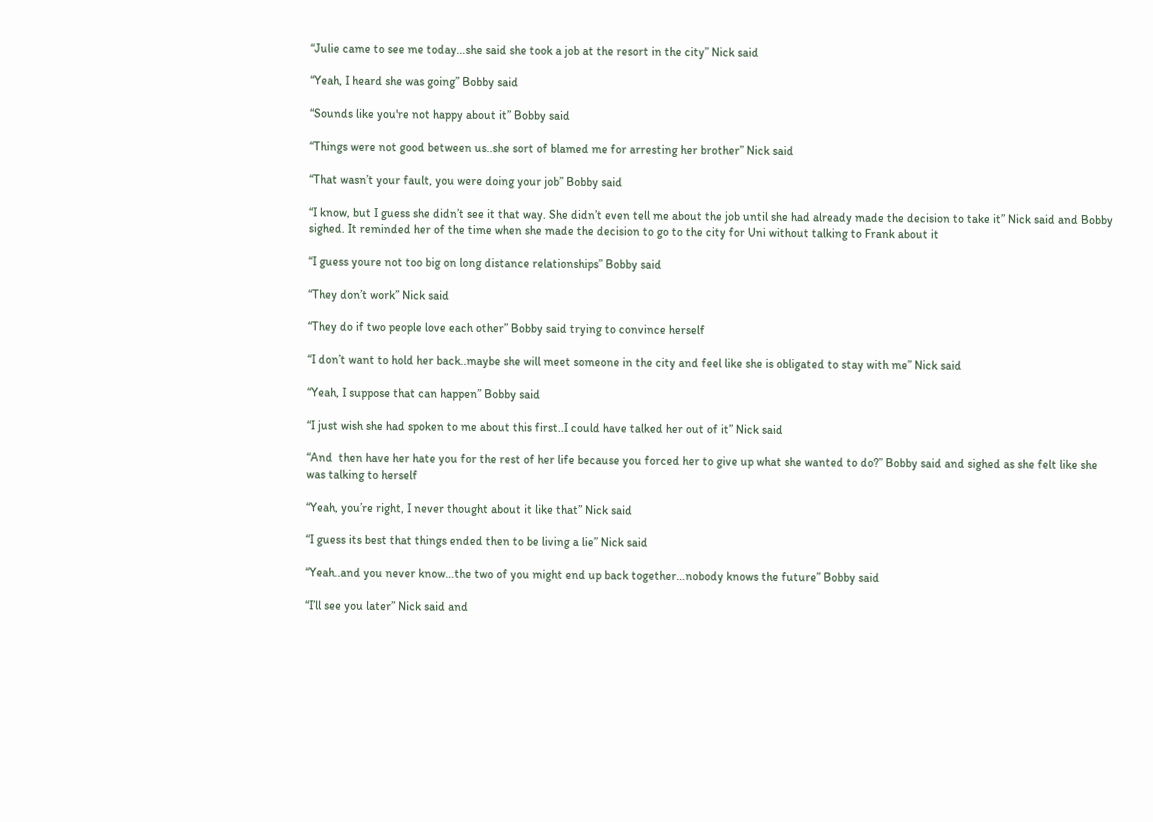“Julie came to see me today…she said she took a job at the resort in the city” Nick said

“Yeah, I heard she was going” Bobby said

“Sounds like you're not happy about it” Bobby said

“Things were not good between us..she sort of blamed me for arresting her brother” Nick said

“That wasn’t your fault, you were doing your job” Bobby said

“I know, but I guess she didn’t see it that way. She didn’t even tell me about the job until she had already made the decision to take it” Nick said and Bobby sighed. It reminded her of the time when she made the decision to go to the city for Uni without talking to Frank about it

“I guess youre not too big on long distance relationships” Bobby said

“They don’t work” Nick said

“They do if two people love each other” Bobby said trying to convince herself

“I don’t want to hold her back..maybe she will meet someone in the city and feel like she is obligated to stay with me” Nick said

“Yeah, I suppose that can happen” Bobby said

“I just wish she had spoken to me about this first..I could have talked her out of it” Nick said

“And  then have her hate you for the rest of her life because you forced her to give up what she wanted to do?” Bobby said and sighed as she felt like she was talking to herself

“Yeah, you’re right, I never thought about it like that” Nick said

“I guess its best that things ended then to be living a lie” Nick said

“Yeah..and you never know…the two of you might end up back together…nobody knows the future” Bobby said

“I’ll see you later” Nick said and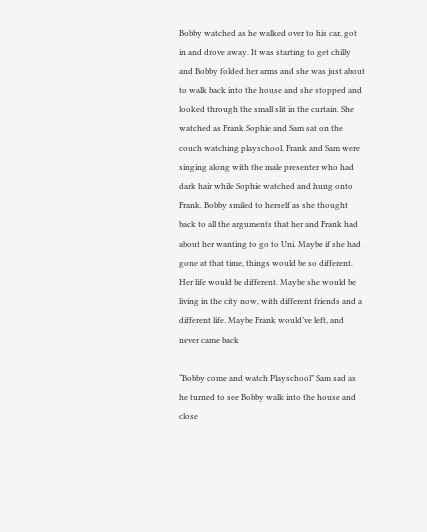Bobby watched as he walked over to his car, got in and drove away. It was starting to get chilly and Bobby folded her arms and she was just about to walk back into the house and she stopped and looked through the small slit in the curtain. She watched as Frank Sophie and Sam sat on the couch watching playschool. Frank and Sam were singing along with the male presenter who had dark hair while Sophie watched and hung onto Frank. Bobby smiled to herself as she thought back to all the arguments that her and Frank had about her wanting to go to Uni. Maybe if she had gone at that time, things would be so different. Her life would be different. Maybe she would be living in the city now, with different friends and a different life. Maybe Frank would’ve left, and never came back

“Bobby come and watch Playschool” Sam sad as he turned to see Bobby walk into the house and close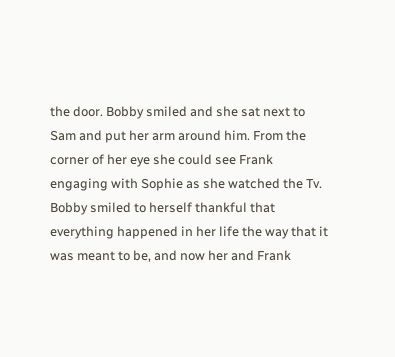the door. Bobby smiled and she sat next to Sam and put her arm around him. From the corner of her eye she could see Frank engaging with Sophie as she watched the Tv. Bobby smiled to herself thankful that everything happened in her life the way that it was meant to be, and now her and Frank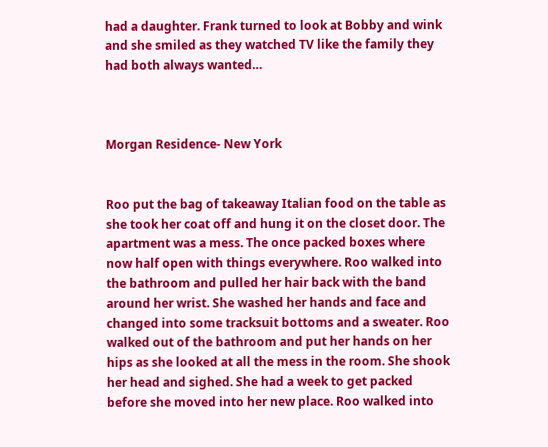had a daughter. Frank turned to look at Bobby and wink and she smiled as they watched TV like the family they had both always wanted…



Morgan Residence- New York


Roo put the bag of takeaway Italian food on the table as she took her coat off and hung it on the closet door. The apartment was a mess. The once packed boxes where now half open with things everywhere. Roo walked into the bathroom and pulled her hair back with the band around her wrist. She washed her hands and face and changed into some tracksuit bottoms and a sweater. Roo walked out of the bathroom and put her hands on her hips as she looked at all the mess in the room. She shook her head and sighed. She had a week to get packed before she moved into her new place. Roo walked into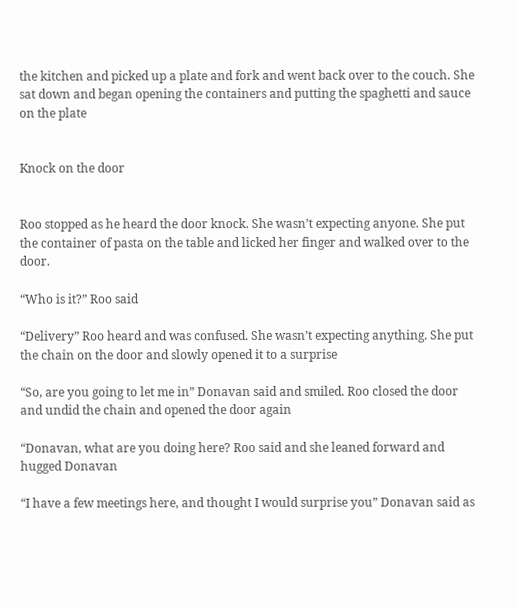the kitchen and picked up a plate and fork and went back over to the couch. She sat down and began opening the containers and putting the spaghetti and sauce on the plate


Knock on the door


Roo stopped as he heard the door knock. She wasn’t expecting anyone. She put the container of pasta on the table and licked her finger and walked over to the door.

“Who is it?” Roo said

“Delivery” Roo heard and was confused. She wasn’t expecting anything. She put the chain on the door and slowly opened it to a surprise

“So, are you going to let me in” Donavan said and smiled. Roo closed the door and undid the chain and opened the door again

“Donavan, what are you doing here? Roo said and she leaned forward and hugged Donavan

“I have a few meetings here, and thought I would surprise you” Donavan said as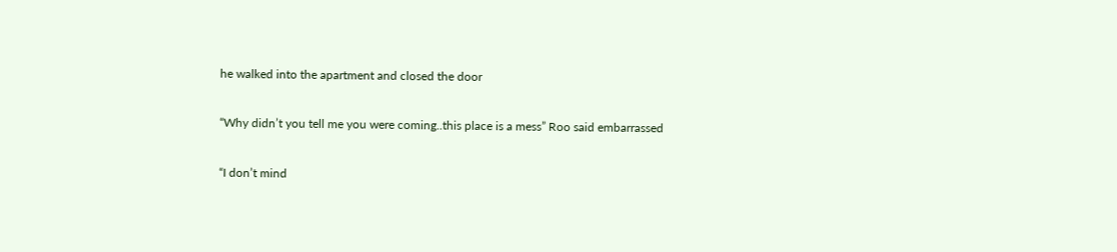he walked into the apartment and closed the door

“Why didn’t you tell me you were coming..this place is a mess” Roo said embarrassed

“I don’t mind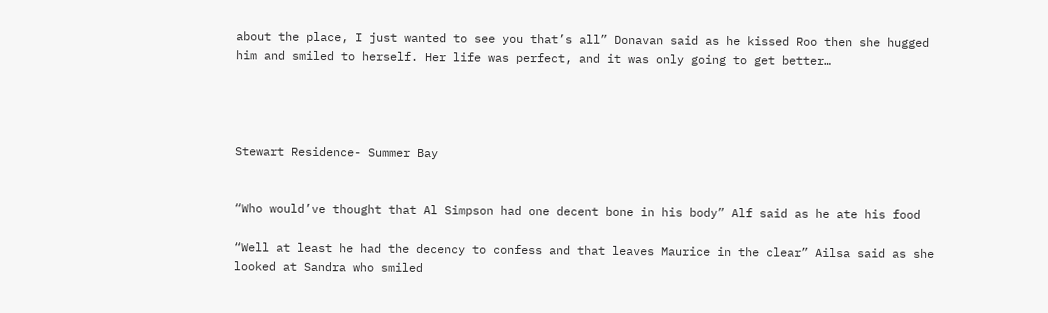about the place, I just wanted to see you that’s all” Donavan said as he kissed Roo then she hugged him and smiled to herself. Her life was perfect, and it was only going to get better…




Stewart Residence- Summer Bay


“Who would’ve thought that Al Simpson had one decent bone in his body” Alf said as he ate his food

“Well at least he had the decency to confess and that leaves Maurice in the clear” Ailsa said as she looked at Sandra who smiled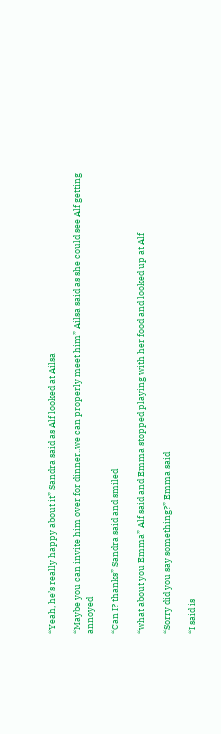“Yeah, he’s really happy about it” Sandra said as Alf looked at Ailsa

“Maybe you can invite him over for dinner..we can properly meet him” Ailsa said as she could see Alf getting annoyed

“Can I? thanks” Sandra said and smiled

“what about you Emma” Alf said and Emma stopped playing with her food and looked up at Alf

“Sorry did you say something?” Emma said

“I said is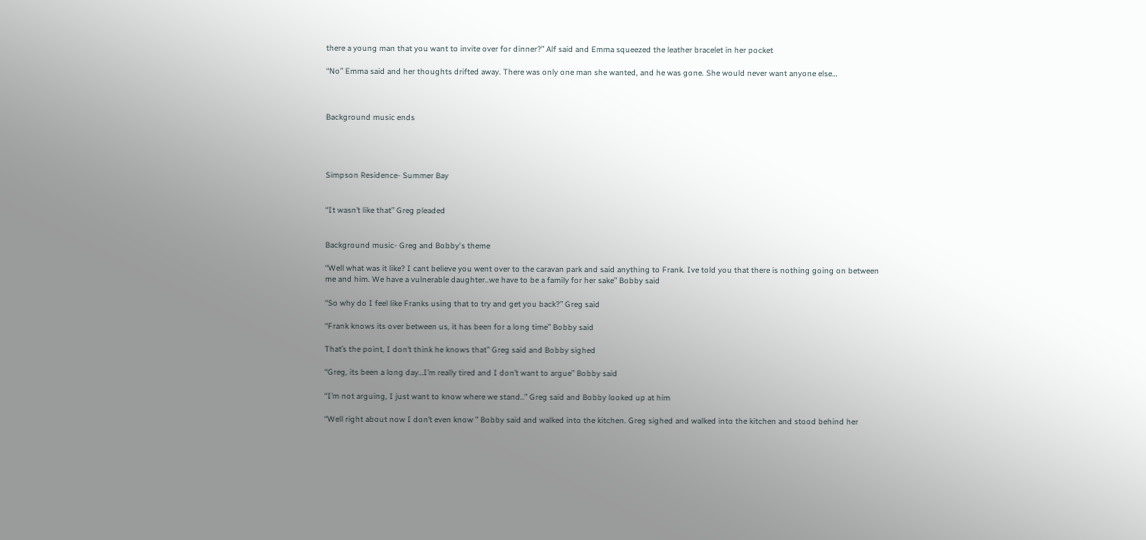there a young man that you want to invite over for dinner?” Alf said and Emma squeezed the leather bracelet in her pocket

“No” Emma said and her thoughts drifted away. There was only one man she wanted, and he was gone. She would never want anyone else…



Background music ends




Simpson Residence- Summer Bay


“It wasn’t like that” Greg pleaded


Background music- Greg and Bobby's theme

“Well what was it like? I cant believe you went over to the caravan park and said anything to Frank. Ive told you that there is nothing going on between me and him. We have a vulnerable daughter..we have to be a family for her sake” Bobby said

“So why do I feel like Franks using that to try and get you back?” Greg said

“Frank knows its over between us, it has been for a long time” Bobby said

That’s the point, I don’t think he knows that” Greg said and Bobby sighed

“Greg, its been a long day…I’m really tired and I don’t want to argue” Bobby said

“I’m not arguing, I just want to know where we stand..” Greg said and Bobby looked up at him

“Well right about now I don’t even know ” Bobby said and walked into the kitchen. Greg sighed and walked into the kitchen and stood behind her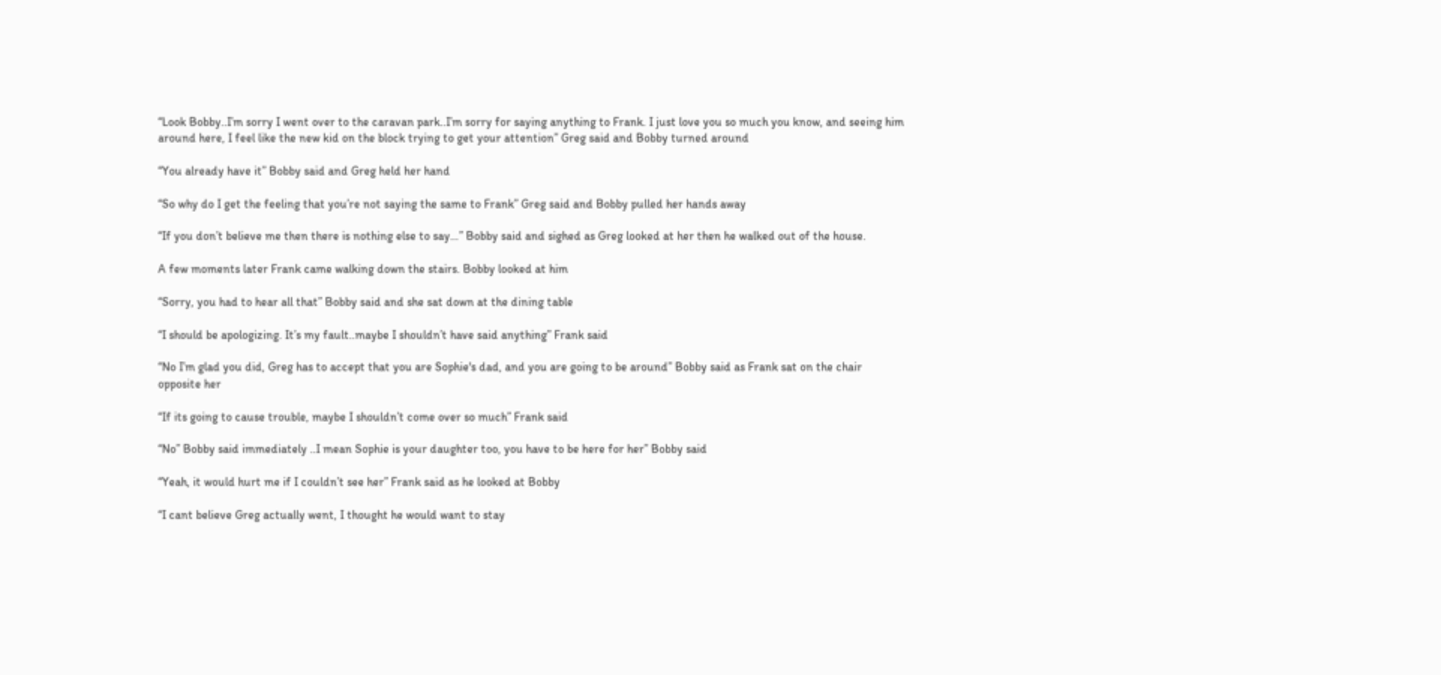“Look Bobby..I’m sorry I went over to the caravan park..I’m sorry for saying anything to Frank. I just love you so much you know, and seeing him around here, I feel like the new kid on the block trying to get your attention” Greg said and Bobby turned around

“You already have it” Bobby said and Greg held her hand

“So why do I get the feeling that you’re not saying the same to Frank” Greg said and Bobby pulled her hands away

“If you don’t believe me then there is nothing else to say…” Bobby said and sighed as Greg looked at her then he walked out of the house.

A few moments later Frank came walking down the stairs. Bobby looked at him

“Sorry, you had to hear all that” Bobby said and she sat down at the dining table

“I should be apologizing. It’s my fault..maybe I shouldn’t have said anything” Frank said

“No I’m glad you did, Greg has to accept that you are Sophie's dad, and you are going to be around” Bobby said as Frank sat on the chair opposite her

“If its going to cause trouble, maybe I shouldn’t come over so much” Frank said

“No” Bobby said immediately ..I mean Sophie is your daughter too, you have to be here for her” Bobby said

“Yeah, it would hurt me if I couldn’t see her” Frank said as he looked at Bobby

“I cant believe Greg actually went, I thought he would want to stay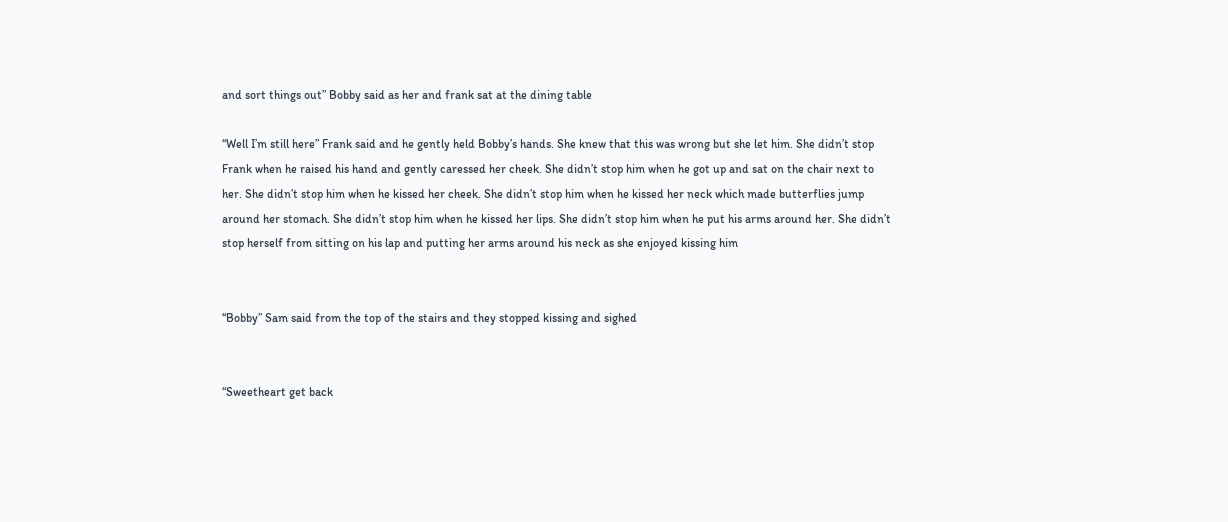and sort things out” Bobby said as her and frank sat at the dining table

“Well I’m still here” Frank said and he gently held Bobby’s hands. She knew that this was wrong but she let him. She didn’t stop Frank when he raised his hand and gently caressed her cheek. She didn’t stop him when he got up and sat on the chair next to her. She didn’t stop him when he kissed her cheek. She didn’t stop him when he kissed her neck which made butterflies jump around her stomach. She didn’t stop him when he kissed her lips. She didn’t stop him when he put his arms around her. She didn’t stop herself from sitting on his lap and putting her arms around his neck as she enjoyed kissing him


“Bobby” Sam said from the top of the stairs and they stopped kissing and sighed


“Sweetheart get back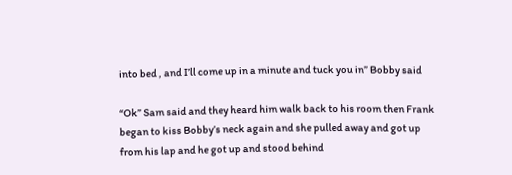into bed , and I’ll come up in a minute and tuck you in” Bobby said

“Ok” Sam said and they heard him walk back to his room then Frank began to kiss Bobby’s neck again and she pulled away and got up from his lap and he got up and stood behind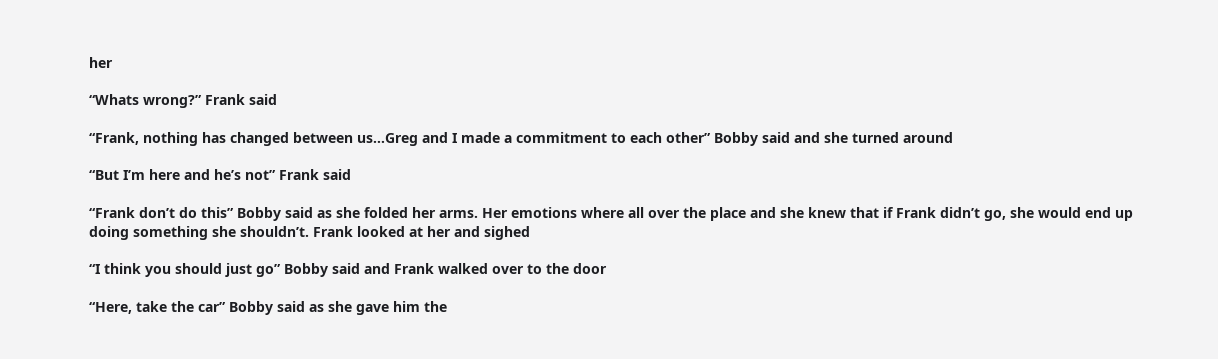her

“Whats wrong?” Frank said

“Frank, nothing has changed between us…Greg and I made a commitment to each other” Bobby said and she turned around

“But I’m here and he’s not” Frank said

“Frank don’t do this” Bobby said as she folded her arms. Her emotions where all over the place and she knew that if Frank didn’t go, she would end up doing something she shouldn’t. Frank looked at her and sighed

“I think you should just go” Bobby said and Frank walked over to the door

“Here, take the car” Bobby said as she gave him the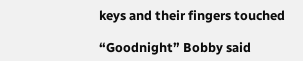keys and their fingers touched

“Goodnight” Bobby said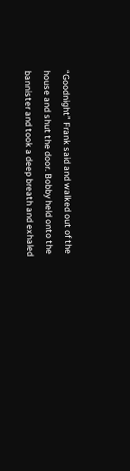“Goodnight” Frank said and walked out of the house and shut the door. Bobby held onto the bannister and took a deep breath and exhaled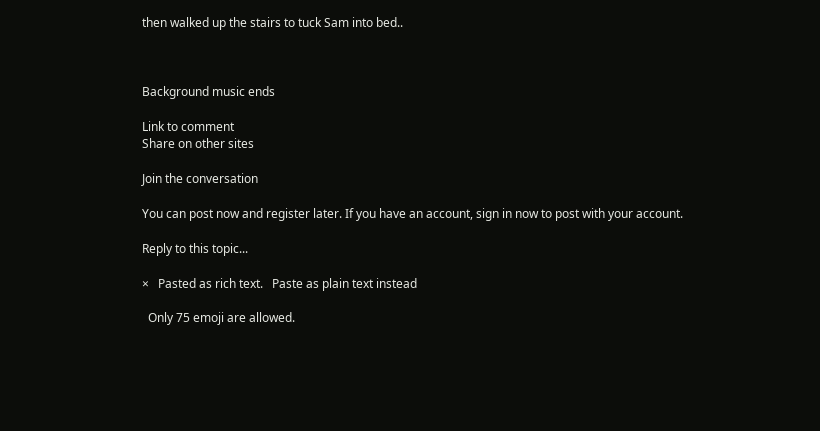then walked up the stairs to tuck Sam into bed..



Background music ends

Link to comment
Share on other sites

Join the conversation

You can post now and register later. If you have an account, sign in now to post with your account.

Reply to this topic...

×   Pasted as rich text.   Paste as plain text instead

  Only 75 emoji are allowed.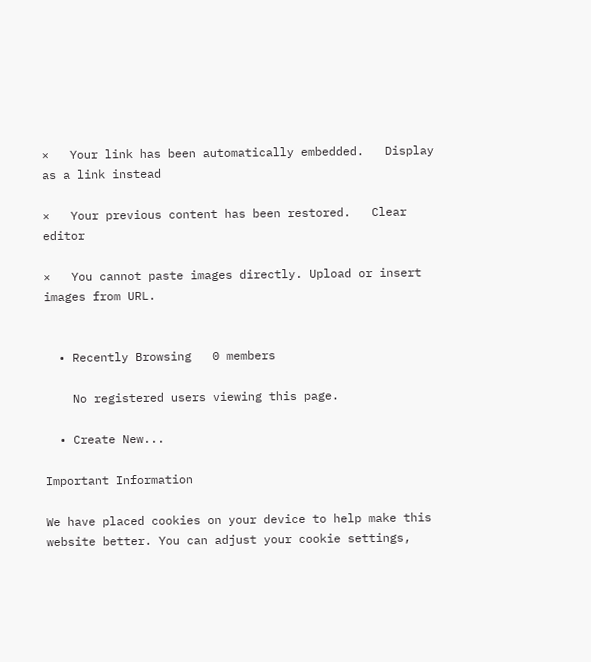×   Your link has been automatically embedded.   Display as a link instead

×   Your previous content has been restored.   Clear editor

×   You cannot paste images directly. Upload or insert images from URL.


  • Recently Browsing   0 members

    No registered users viewing this page.

  • Create New...

Important Information

We have placed cookies on your device to help make this website better. You can adjust your cookie settings,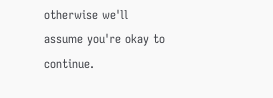otherwise we'll assume you're okay to continue.